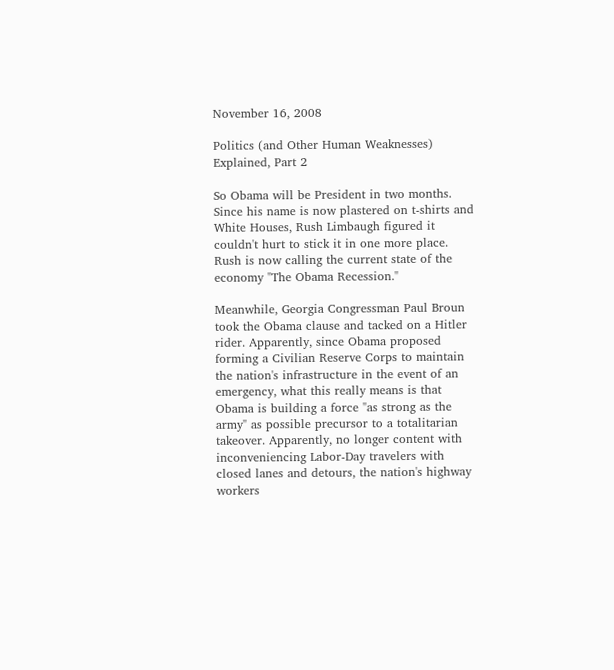November 16, 2008

Politics (and Other Human Weaknesses) Explained, Part 2

So Obama will be President in two months. Since his name is now plastered on t-shirts and White Houses, Rush Limbaugh figured it couldn't hurt to stick it in one more place. Rush is now calling the current state of the economy "The Obama Recession."

Meanwhile, Georgia Congressman Paul Broun took the Obama clause and tacked on a Hitler rider. Apparently, since Obama proposed forming a Civilian Reserve Corps to maintain the nation's infrastructure in the event of an emergency, what this really means is that Obama is building a force "as strong as the army" as possible precursor to a totalitarian takeover. Apparently, no longer content with inconveniencing Labor-Day travelers with closed lanes and detours, the nation's highway workers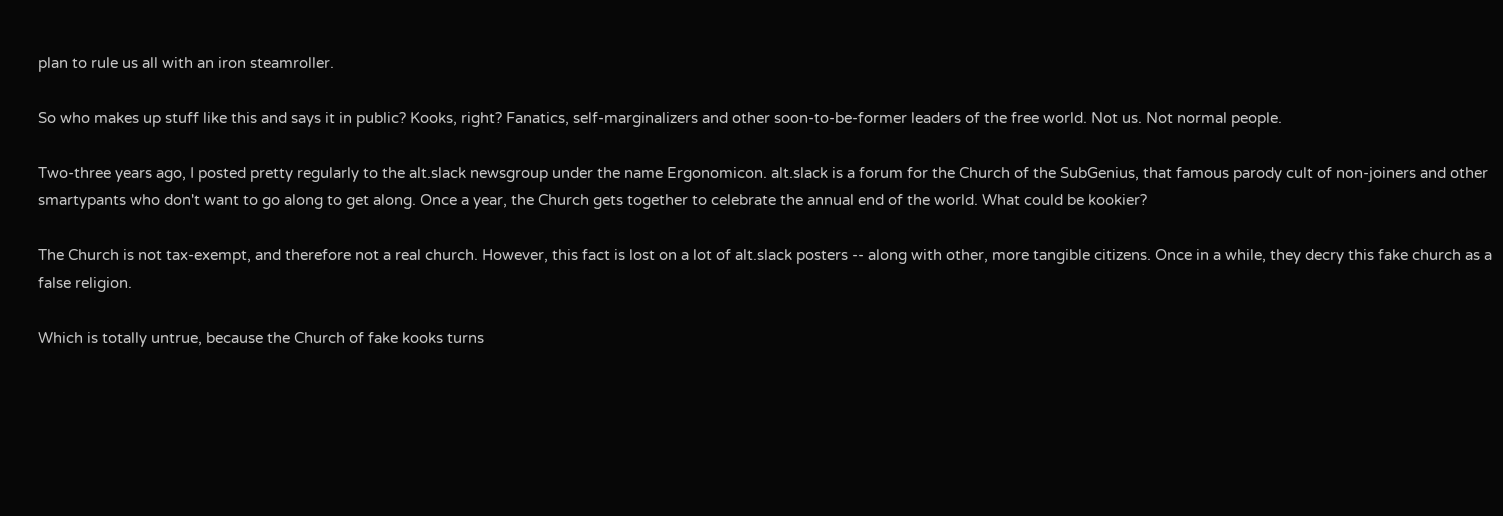plan to rule us all with an iron steamroller.

So who makes up stuff like this and says it in public? Kooks, right? Fanatics, self-marginalizers and other soon-to-be-former leaders of the free world. Not us. Not normal people.

Two-three years ago, I posted pretty regularly to the alt.slack newsgroup under the name Ergonomicon. alt.slack is a forum for the Church of the SubGenius, that famous parody cult of non-joiners and other smartypants who don't want to go along to get along. Once a year, the Church gets together to celebrate the annual end of the world. What could be kookier?

The Church is not tax-exempt, and therefore not a real church. However, this fact is lost on a lot of alt.slack posters -- along with other, more tangible citizens. Once in a while, they decry this fake church as a false religion.

Which is totally untrue, because the Church of fake kooks turns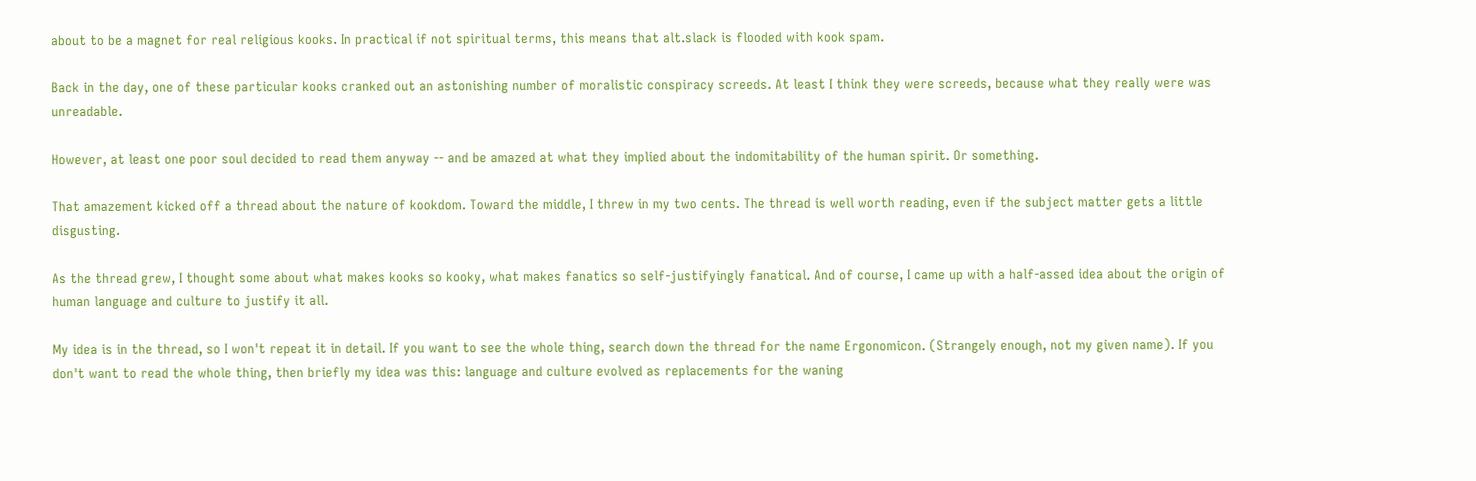about to be a magnet for real religious kooks. In practical if not spiritual terms, this means that alt.slack is flooded with kook spam.

Back in the day, one of these particular kooks cranked out an astonishing number of moralistic conspiracy screeds. At least I think they were screeds, because what they really were was unreadable.

However, at least one poor soul decided to read them anyway -- and be amazed at what they implied about the indomitability of the human spirit. Or something.

That amazement kicked off a thread about the nature of kookdom. Toward the middle, I threw in my two cents. The thread is well worth reading, even if the subject matter gets a little disgusting.

As the thread grew, I thought some about what makes kooks so kooky, what makes fanatics so self-justifyingly fanatical. And of course, I came up with a half-assed idea about the origin of human language and culture to justify it all.

My idea is in the thread, so I won't repeat it in detail. If you want to see the whole thing, search down the thread for the name Ergonomicon. (Strangely enough, not my given name). If you don't want to read the whole thing, then briefly my idea was this: language and culture evolved as replacements for the waning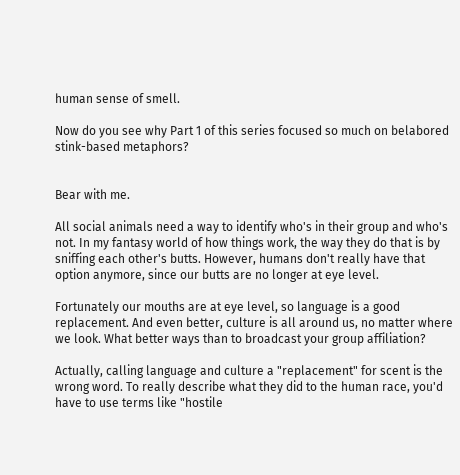human sense of smell.

Now do you see why Part 1 of this series focused so much on belabored stink-based metaphors?


Bear with me.

All social animals need a way to identify who's in their group and who's not. In my fantasy world of how things work, the way they do that is by sniffing each other's butts. However, humans don't really have that option anymore, since our butts are no longer at eye level.

Fortunately our mouths are at eye level, so language is a good replacement. And even better, culture is all around us, no matter where we look. What better ways than to broadcast your group affiliation?

Actually, calling language and culture a "replacement" for scent is the wrong word. To really describe what they did to the human race, you'd have to use terms like "hostile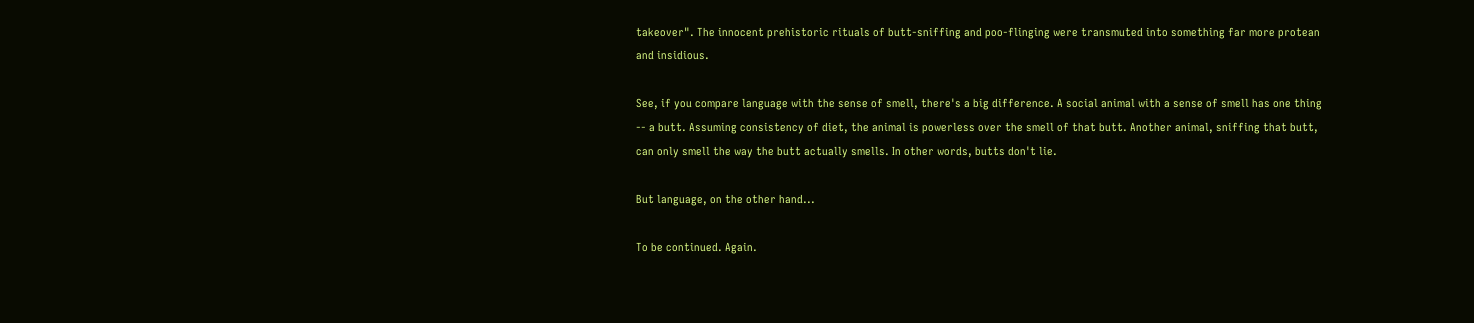takeover". The innocent prehistoric rituals of butt-sniffing and poo-flinging were transmuted into something far more protean and insidious.

See, if you compare language with the sense of smell, there's a big difference. A social animal with a sense of smell has one thing -- a butt. Assuming consistency of diet, the animal is powerless over the smell of that butt. Another animal, sniffing that butt, can only smell the way the butt actually smells. In other words, butts don't lie.

But language, on the other hand...

To be continued. Again.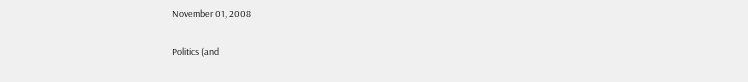November 01, 2008

Politics (and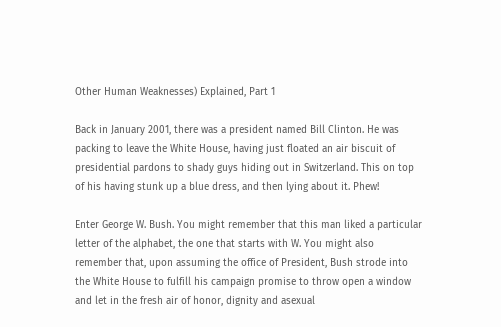Other Human Weaknesses) Explained, Part 1

Back in January 2001, there was a president named Bill Clinton. He was packing to leave the White House, having just floated an air biscuit of presidential pardons to shady guys hiding out in Switzerland. This on top of his having stunk up a blue dress, and then lying about it. Phew!

Enter George W. Bush. You might remember that this man liked a particular letter of the alphabet, the one that starts with W. You might also remember that, upon assuming the office of President, Bush strode into the White House to fulfill his campaign promise to throw open a window and let in the fresh air of honor, dignity and asexual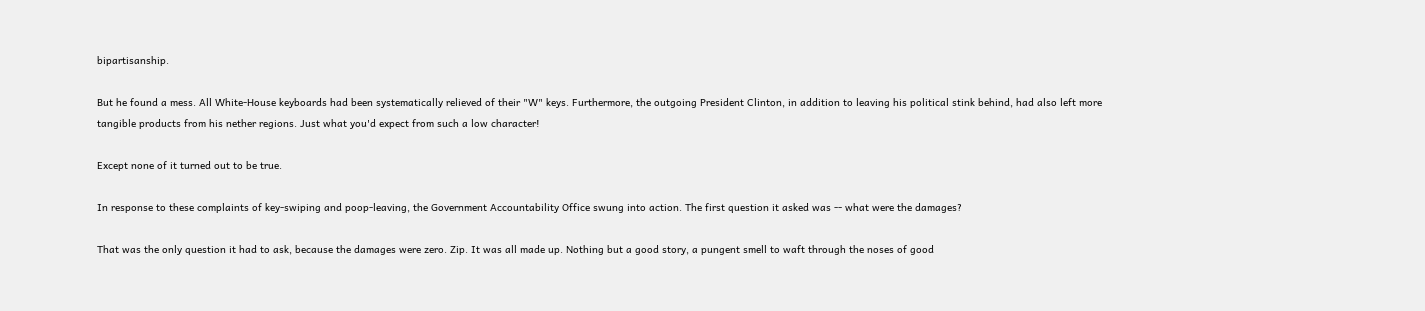bipartisanship.

But he found a mess. All White-House keyboards had been systematically relieved of their "W" keys. Furthermore, the outgoing President Clinton, in addition to leaving his political stink behind, had also left more tangible products from his nether regions. Just what you'd expect from such a low character!

Except none of it turned out to be true.

In response to these complaints of key-swiping and poop-leaving, the Government Accountability Office swung into action. The first question it asked was -- what were the damages?

That was the only question it had to ask, because the damages were zero. Zip. It was all made up. Nothing but a good story, a pungent smell to waft through the noses of good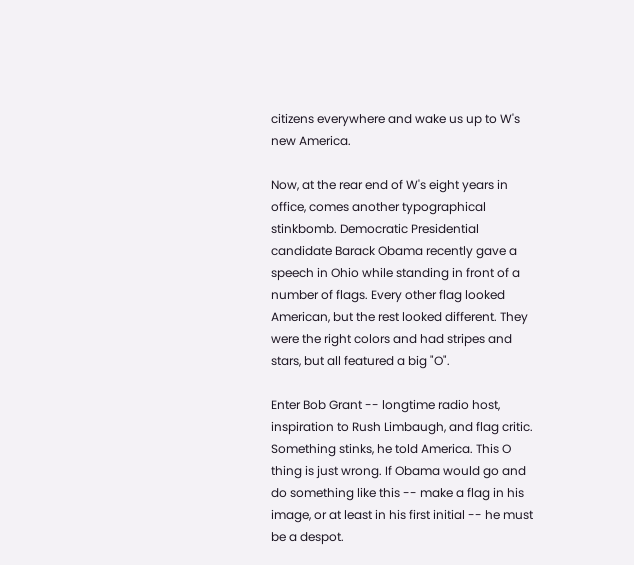citizens everywhere and wake us up to W's new America.

Now, at the rear end of W's eight years in office, comes another typographical stinkbomb. Democratic Presidential candidate Barack Obama recently gave a speech in Ohio while standing in front of a number of flags. Every other flag looked American, but the rest looked different. They were the right colors and had stripes and stars, but all featured a big "O".

Enter Bob Grant -- longtime radio host, inspiration to Rush Limbaugh, and flag critic. Something stinks, he told America. This O thing is just wrong. If Obama would go and do something like this -- make a flag in his image, or at least in his first initial -- he must be a despot.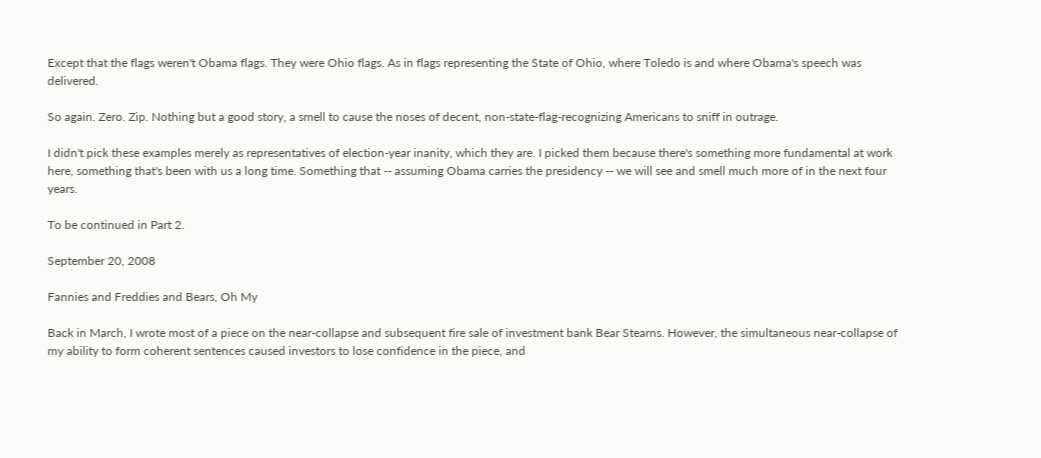Except that the flags weren't Obama flags. They were Ohio flags. As in flags representing the State of Ohio, where Toledo is and where Obama's speech was delivered.

So again. Zero. Zip. Nothing but a good story, a smell to cause the noses of decent, non-state-flag-recognizing Americans to sniff in outrage.

I didn't pick these examples merely as representatives of election-year inanity, which they are. I picked them because there's something more fundamental at work here, something that's been with us a long time. Something that -- assuming Obama carries the presidency -- we will see and smell much more of in the next four years.

To be continued in Part 2.

September 20, 2008

Fannies and Freddies and Bears, Oh My

Back in March, I wrote most of a piece on the near-collapse and subsequent fire sale of investment bank Bear Stearns. However, the simultaneous near-collapse of my ability to form coherent sentences caused investors to lose confidence in the piece, and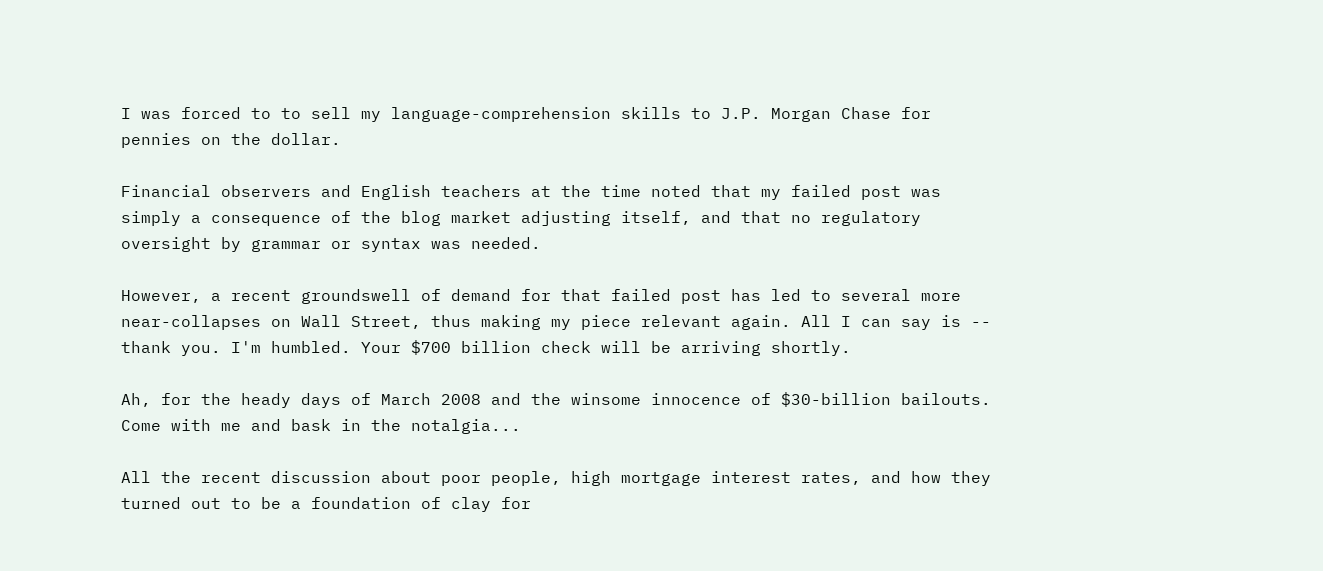I was forced to to sell my language-comprehension skills to J.P. Morgan Chase for pennies on the dollar.

Financial observers and English teachers at the time noted that my failed post was simply a consequence of the blog market adjusting itself, and that no regulatory oversight by grammar or syntax was needed.

However, a recent groundswell of demand for that failed post has led to several more near-collapses on Wall Street, thus making my piece relevant again. All I can say is -- thank you. I'm humbled. Your $700 billion check will be arriving shortly.

Ah, for the heady days of March 2008 and the winsome innocence of $30-billion bailouts. Come with me and bask in the notalgia...

All the recent discussion about poor people, high mortgage interest rates, and how they turned out to be a foundation of clay for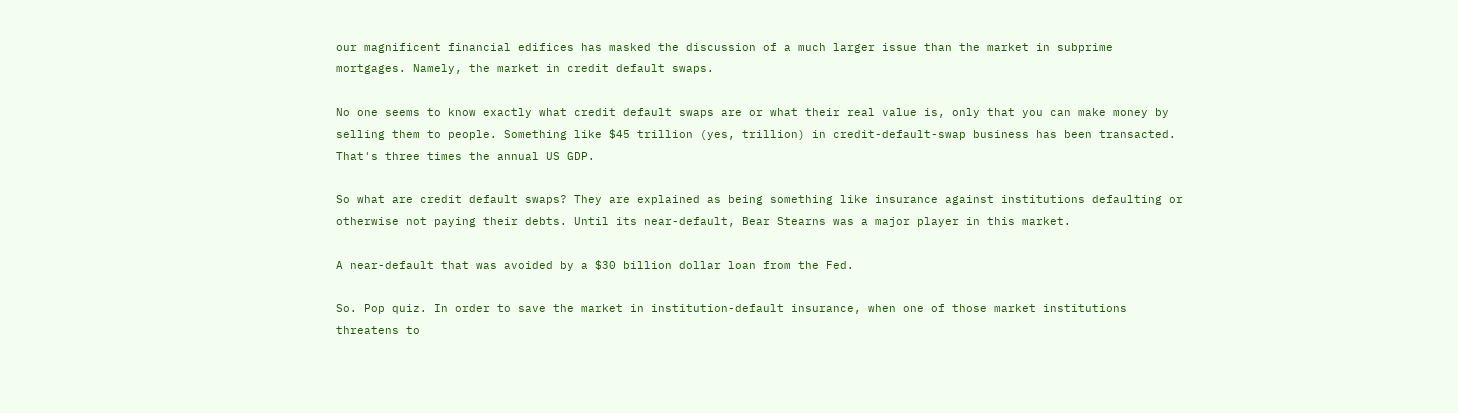our magnificent financial edifices has masked the discussion of a much larger issue than the market in subprime mortgages. Namely, the market in credit default swaps.

No one seems to know exactly what credit default swaps are or what their real value is, only that you can make money by selling them to people. Something like $45 trillion (yes, trillion) in credit-default-swap business has been transacted. That's three times the annual US GDP.

So what are credit default swaps? They are explained as being something like insurance against institutions defaulting or otherwise not paying their debts. Until its near-default, Bear Stearns was a major player in this market.

A near-default that was avoided by a $30 billion dollar loan from the Fed.

So. Pop quiz. In order to save the market in institution-default insurance, when one of those market institutions threatens to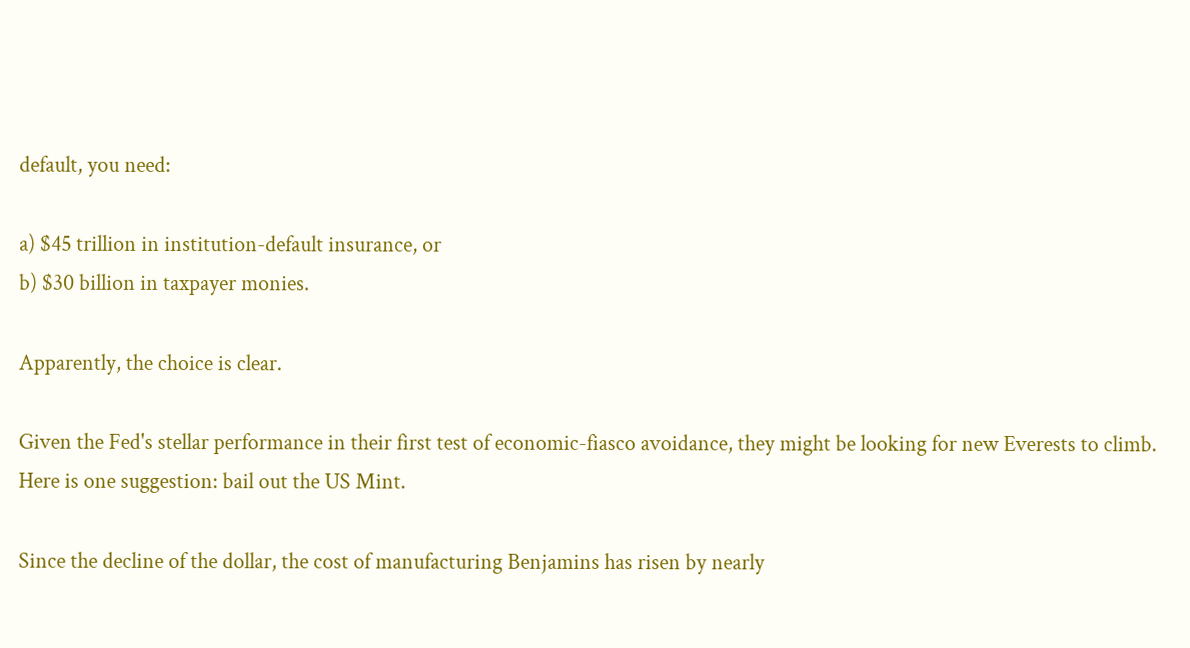default, you need:

a) $45 trillion in institution-default insurance, or
b) $30 billion in taxpayer monies.

Apparently, the choice is clear.

Given the Fed's stellar performance in their first test of economic-fiasco avoidance, they might be looking for new Everests to climb. Here is one suggestion: bail out the US Mint.

Since the decline of the dollar, the cost of manufacturing Benjamins has risen by nearly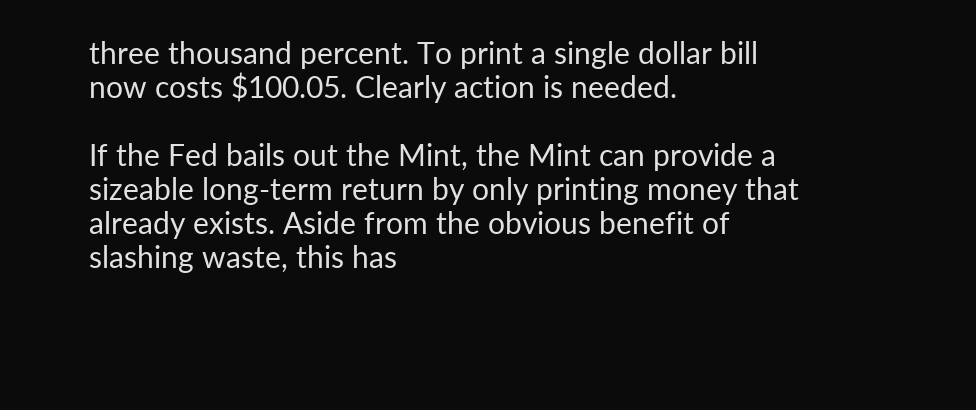three thousand percent. To print a single dollar bill now costs $100.05. Clearly action is needed.

If the Fed bails out the Mint, the Mint can provide a sizeable long-term return by only printing money that already exists. Aside from the obvious benefit of slashing waste, this has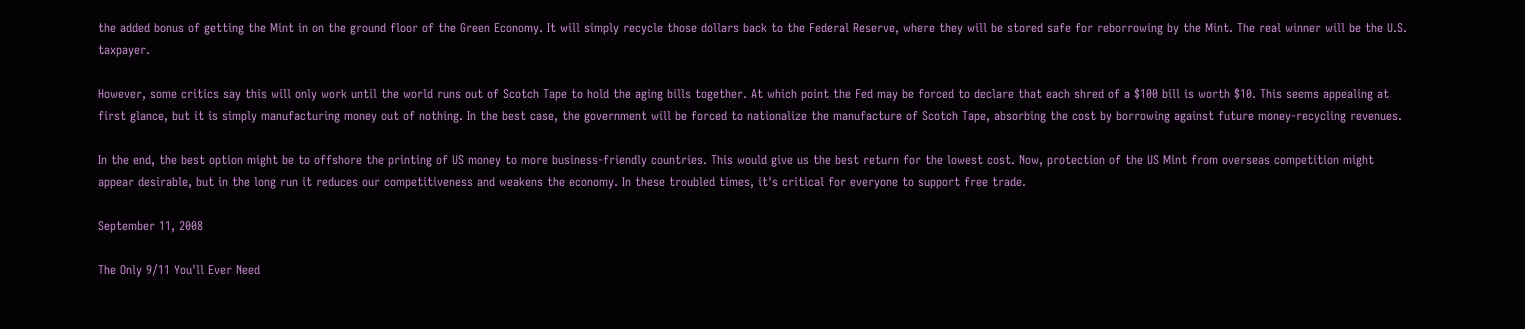the added bonus of getting the Mint in on the ground floor of the Green Economy. It will simply recycle those dollars back to the Federal Reserve, where they will be stored safe for reborrowing by the Mint. The real winner will be the U.S. taxpayer.

However, some critics say this will only work until the world runs out of Scotch Tape to hold the aging bills together. At which point the Fed may be forced to declare that each shred of a $100 bill is worth $10. This seems appealing at first glance, but it is simply manufacturing money out of nothing. In the best case, the government will be forced to nationalize the manufacture of Scotch Tape, absorbing the cost by borrowing against future money-recycling revenues.

In the end, the best option might be to offshore the printing of US money to more business-friendly countries. This would give us the best return for the lowest cost. Now, protection of the US Mint from overseas competition might appear desirable, but in the long run it reduces our competitiveness and weakens the economy. In these troubled times, it's critical for everyone to support free trade.

September 11, 2008

The Only 9/11 You'll Ever Need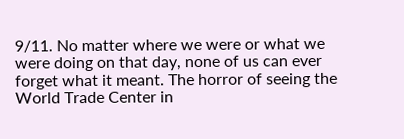9/11. No matter where we were or what we were doing on that day, none of us can ever forget what it meant. The horror of seeing the World Trade Center in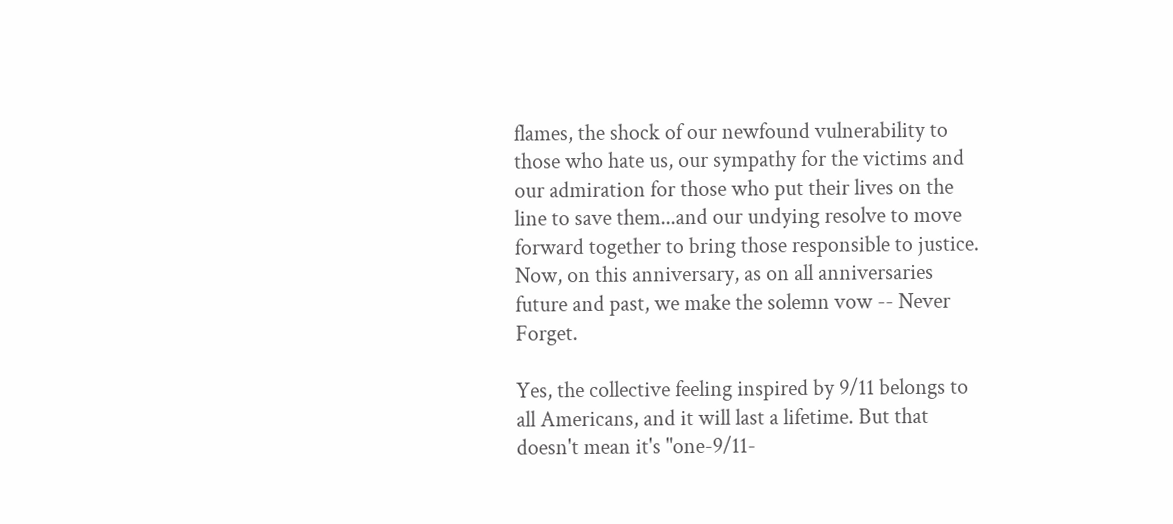flames, the shock of our newfound vulnerability to those who hate us, our sympathy for the victims and our admiration for those who put their lives on the line to save them...and our undying resolve to move forward together to bring those responsible to justice. Now, on this anniversary, as on all anniversaries future and past, we make the solemn vow -- Never Forget.

Yes, the collective feeling inspired by 9/11 belongs to all Americans, and it will last a lifetime. But that doesn't mean it's "one-9/11-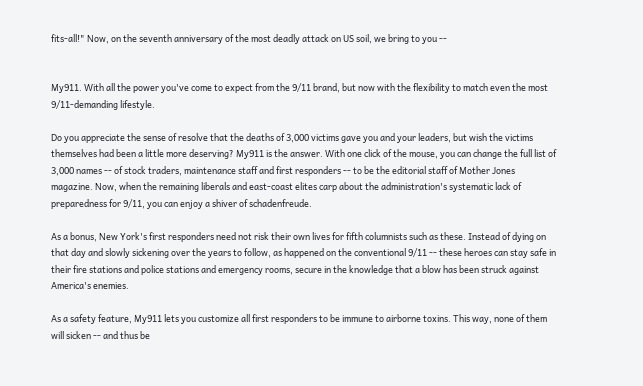fits-all!" Now, on the seventh anniversary of the most deadly attack on US soil, we bring to you --


My911. With all the power you've come to expect from the 9/11 brand, but now with the flexibility to match even the most 9/11-demanding lifestyle.

Do you appreciate the sense of resolve that the deaths of 3,000 victims gave you and your leaders, but wish the victims themselves had been a little more deserving? My911 is the answer. With one click of the mouse, you can change the full list of 3,000 names -- of stock traders, maintenance staff and first responders -- to be the editorial staff of Mother Jones magazine. Now, when the remaining liberals and east-coast elites carp about the administration's systematic lack of preparedness for 9/11, you can enjoy a shiver of schadenfreude.

As a bonus, New York's first responders need not risk their own lives for fifth columnists such as these. Instead of dying on that day and slowly sickening over the years to follow, as happened on the conventional 9/11 -- these heroes can stay safe in their fire stations and police stations and emergency rooms, secure in the knowledge that a blow has been struck against America's enemies.

As a safety feature, My911 lets you customize all first responders to be immune to airborne toxins. This way, none of them will sicken -- and thus be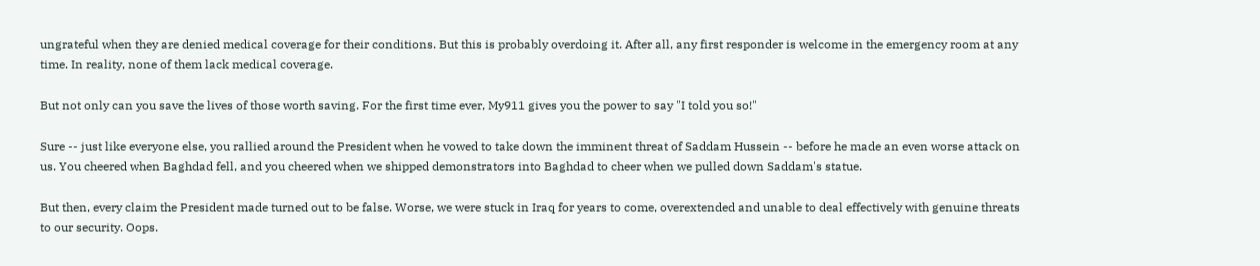ungrateful when they are denied medical coverage for their conditions. But this is probably overdoing it. After all, any first responder is welcome in the emergency room at any time. In reality, none of them lack medical coverage.

But not only can you save the lives of those worth saving. For the first time ever, My911 gives you the power to say "I told you so!"

Sure -- just like everyone else, you rallied around the President when he vowed to take down the imminent threat of Saddam Hussein -- before he made an even worse attack on us. You cheered when Baghdad fell, and you cheered when we shipped demonstrators into Baghdad to cheer when we pulled down Saddam's statue.

But then, every claim the President made turned out to be false. Worse, we were stuck in Iraq for years to come, overextended and unable to deal effectively with genuine threats to our security. Oops.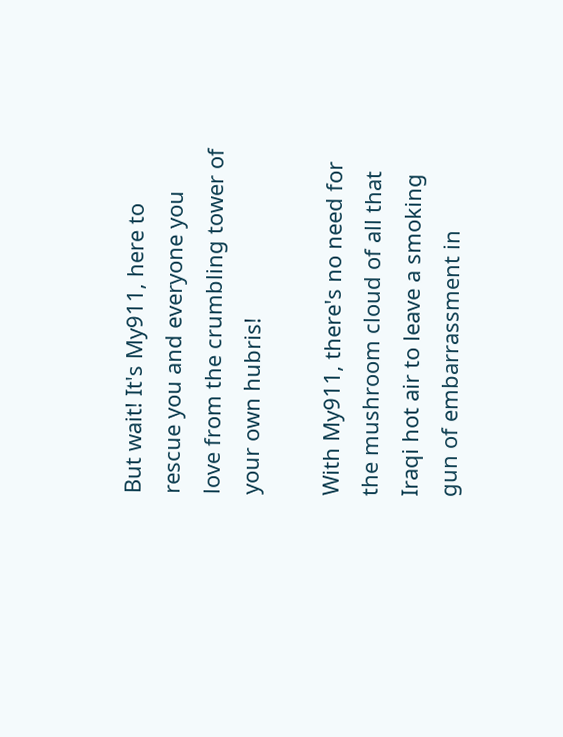But wait! It's My911, here to rescue you and everyone you love from the crumbling tower of your own hubris!

With My911, there's no need for the mushroom cloud of all that Iraqi hot air to leave a smoking gun of embarrassment in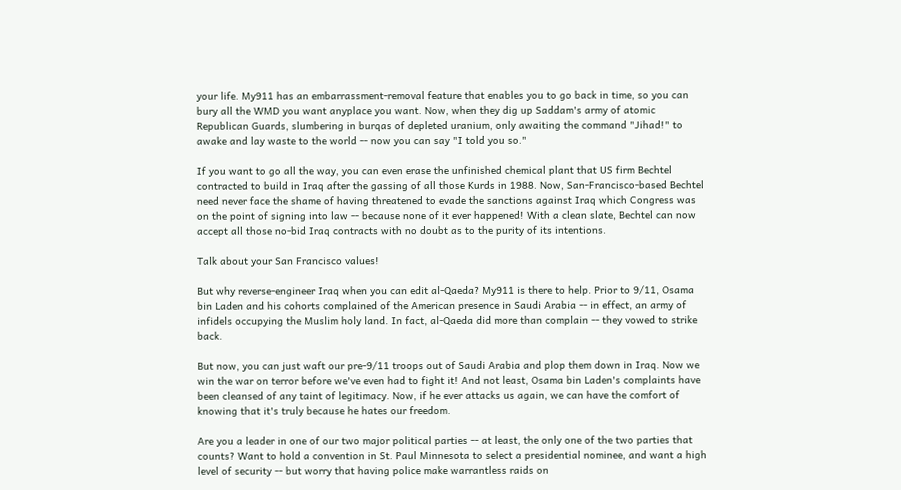your life. My911 has an embarrassment-removal feature that enables you to go back in time, so you can bury all the WMD you want anyplace you want. Now, when they dig up Saddam's army of atomic Republican Guards, slumbering in burqas of depleted uranium, only awaiting the command "Jihad!" to awake and lay waste to the world -- now you can say "I told you so."

If you want to go all the way, you can even erase the unfinished chemical plant that US firm Bechtel contracted to build in Iraq after the gassing of all those Kurds in 1988. Now, San-Francisco-based Bechtel need never face the shame of having threatened to evade the sanctions against Iraq which Congress was on the point of signing into law -- because none of it ever happened! With a clean slate, Bechtel can now accept all those no-bid Iraq contracts with no doubt as to the purity of its intentions.

Talk about your San Francisco values!

But why reverse-engineer Iraq when you can edit al-Qaeda? My911 is there to help. Prior to 9/11, Osama bin Laden and his cohorts complained of the American presence in Saudi Arabia -- in effect, an army of infidels occupying the Muslim holy land. In fact, al-Qaeda did more than complain -- they vowed to strike back.

But now, you can just waft our pre-9/11 troops out of Saudi Arabia and plop them down in Iraq. Now we win the war on terror before we've even had to fight it! And not least, Osama bin Laden's complaints have been cleansed of any taint of legitimacy. Now, if he ever attacks us again, we can have the comfort of knowing that it's truly because he hates our freedom.

Are you a leader in one of our two major political parties -- at least, the only one of the two parties that counts? Want to hold a convention in St. Paul Minnesota to select a presidential nominee, and want a high level of security -- but worry that having police make warrantless raids on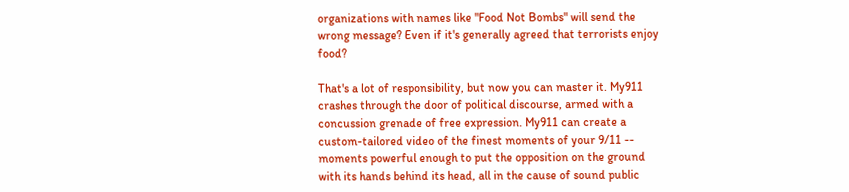organizations with names like "Food Not Bombs" will send the wrong message? Even if it's generally agreed that terrorists enjoy food?

That's a lot of responsibility, but now you can master it. My911 crashes through the door of political discourse, armed with a concussion grenade of free expression. My911 can create a custom-tailored video of the finest moments of your 9/11 -- moments powerful enough to put the opposition on the ground with its hands behind its head, all in the cause of sound public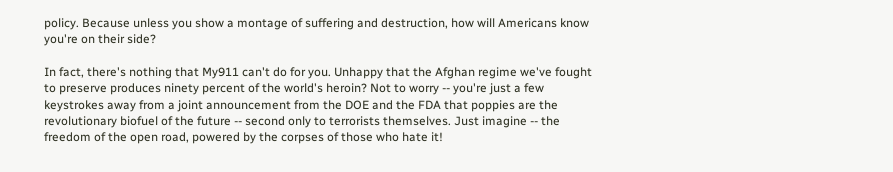policy. Because unless you show a montage of suffering and destruction, how will Americans know you're on their side?

In fact, there's nothing that My911 can't do for you. Unhappy that the Afghan regime we've fought to preserve produces ninety percent of the world's heroin? Not to worry -- you're just a few keystrokes away from a joint announcement from the DOE and the FDA that poppies are the revolutionary biofuel of the future -- second only to terrorists themselves. Just imagine -- the freedom of the open road, powered by the corpses of those who hate it!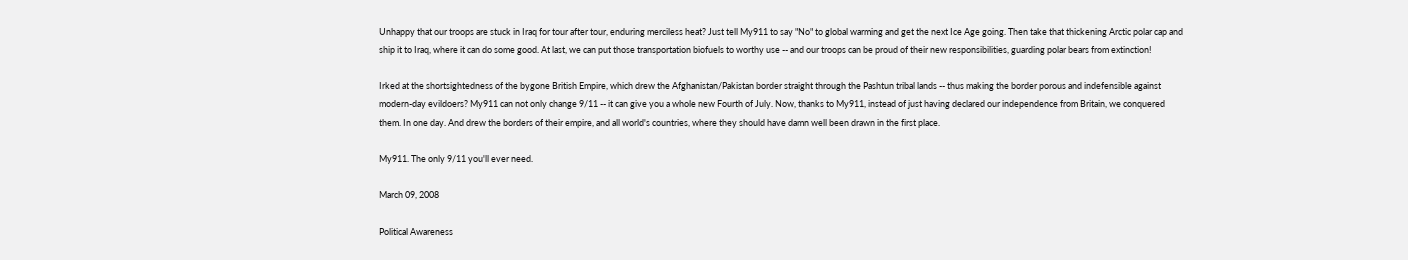Unhappy that our troops are stuck in Iraq for tour after tour, enduring merciless heat? Just tell My911 to say "No" to global warming and get the next Ice Age going. Then take that thickening Arctic polar cap and ship it to Iraq, where it can do some good. At last, we can put those transportation biofuels to worthy use -- and our troops can be proud of their new responsibilities, guarding polar bears from extinction!

Irked at the shortsightedness of the bygone British Empire, which drew the Afghanistan/Pakistan border straight through the Pashtun tribal lands -- thus making the border porous and indefensible against modern-day evildoers? My911 can not only change 9/11 -- it can give you a whole new Fourth of July. Now, thanks to My911, instead of just having declared our independence from Britain, we conquered them. In one day. And drew the borders of their empire, and all world's countries, where they should have damn well been drawn in the first place.

My911. The only 9/11 you'll ever need.

March 09, 2008

Political Awareness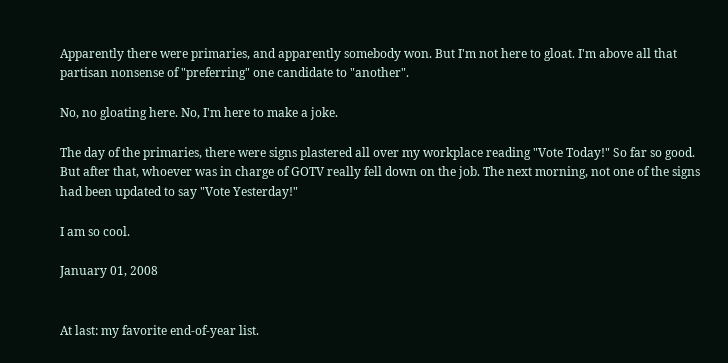Apparently there were primaries, and apparently somebody won. But I'm not here to gloat. I'm above all that partisan nonsense of "preferring" one candidate to "another".

No, no gloating here. No, I'm here to make a joke.

The day of the primaries, there were signs plastered all over my workplace reading "Vote Today!" So far so good. But after that, whoever was in charge of GOTV really fell down on the job. The next morning, not one of the signs had been updated to say "Vote Yesterday!"

I am so cool.

January 01, 2008


At last: my favorite end-of-year list.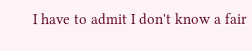I have to admit I don't know a fair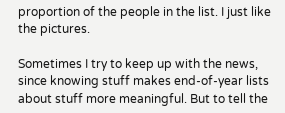proportion of the people in the list. I just like the pictures.

Sometimes I try to keep up with the news, since knowing stuff makes end-of-year lists about stuff more meaningful. But to tell the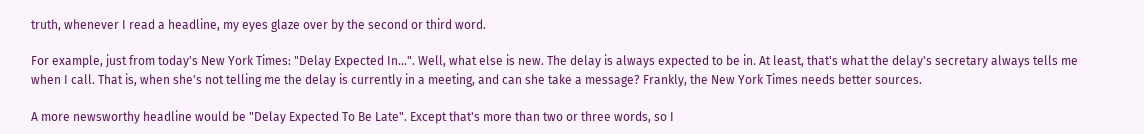truth, whenever I read a headline, my eyes glaze over by the second or third word.

For example, just from today's New York Times: "Delay Expected In...". Well, what else is new. The delay is always expected to be in. At least, that's what the delay's secretary always tells me when I call. That is, when she's not telling me the delay is currently in a meeting, and can she take a message? Frankly, the New York Times needs better sources.

A more newsworthy headline would be "Delay Expected To Be Late". Except that's more than two or three words, so I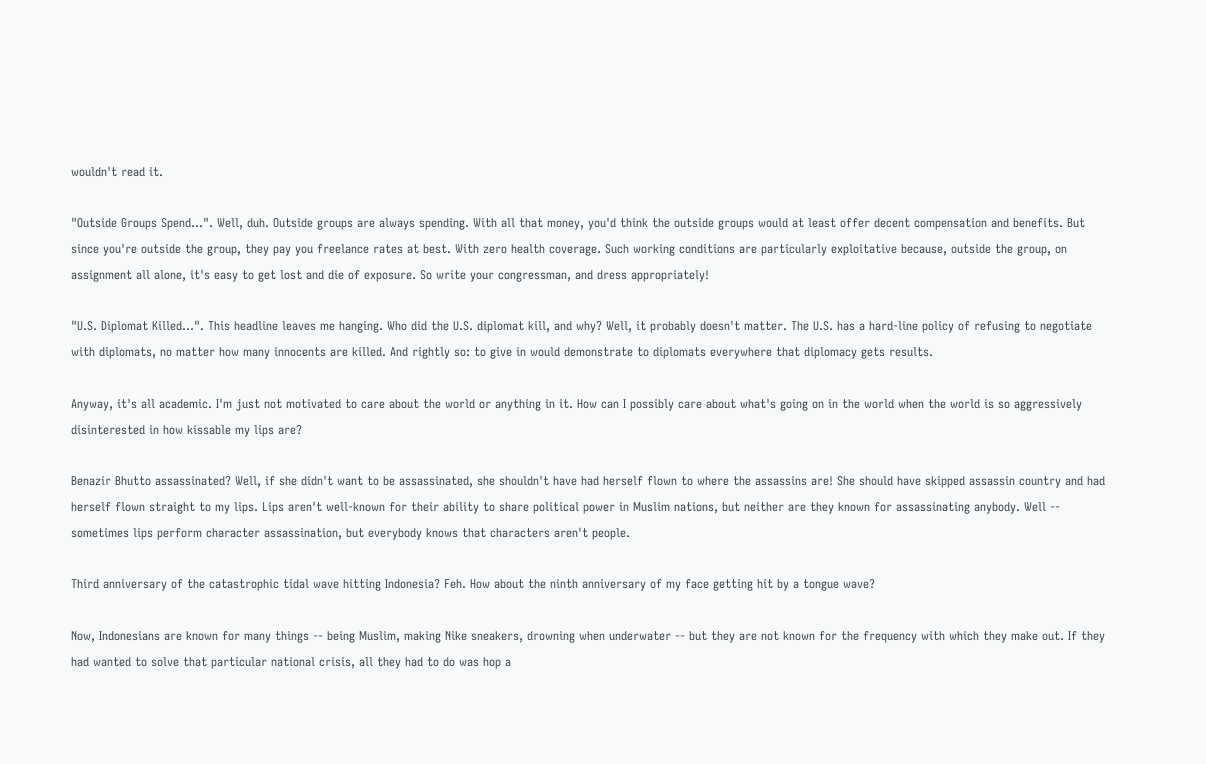wouldn't read it.

"Outside Groups Spend...". Well, duh. Outside groups are always spending. With all that money, you'd think the outside groups would at least offer decent compensation and benefits. But since you're outside the group, they pay you freelance rates at best. With zero health coverage. Such working conditions are particularly exploitative because, outside the group, on assignment all alone, it's easy to get lost and die of exposure. So write your congressman, and dress appropriately!

"U.S. Diplomat Killed...". This headline leaves me hanging. Who did the U.S. diplomat kill, and why? Well, it probably doesn't matter. The U.S. has a hard-line policy of refusing to negotiate with diplomats, no matter how many innocents are killed. And rightly so: to give in would demonstrate to diplomats everywhere that diplomacy gets results.

Anyway, it's all academic. I'm just not motivated to care about the world or anything in it. How can I possibly care about what's going on in the world when the world is so aggressively disinterested in how kissable my lips are?

Benazir Bhutto assassinated? Well, if she didn't want to be assassinated, she shouldn't have had herself flown to where the assassins are! She should have skipped assassin country and had herself flown straight to my lips. Lips aren't well-known for their ability to share political power in Muslim nations, but neither are they known for assassinating anybody. Well -- sometimes lips perform character assassination, but everybody knows that characters aren't people.

Third anniversary of the catastrophic tidal wave hitting Indonesia? Feh. How about the ninth anniversary of my face getting hit by a tongue wave?

Now, Indonesians are known for many things -- being Muslim, making Nike sneakers, drowning when underwater -- but they are not known for the frequency with which they make out. If they had wanted to solve that particular national crisis, all they had to do was hop a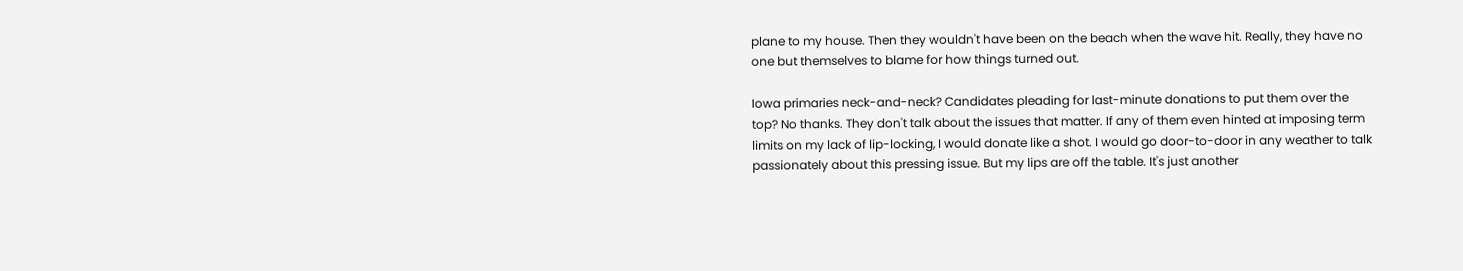plane to my house. Then they wouldn't have been on the beach when the wave hit. Really, they have no one but themselves to blame for how things turned out.

Iowa primaries neck-and-neck? Candidates pleading for last-minute donations to put them over the top? No thanks. They don't talk about the issues that matter. If any of them even hinted at imposing term limits on my lack of lip-locking, I would donate like a shot. I would go door-to-door in any weather to talk passionately about this pressing issue. But my lips are off the table. It's just another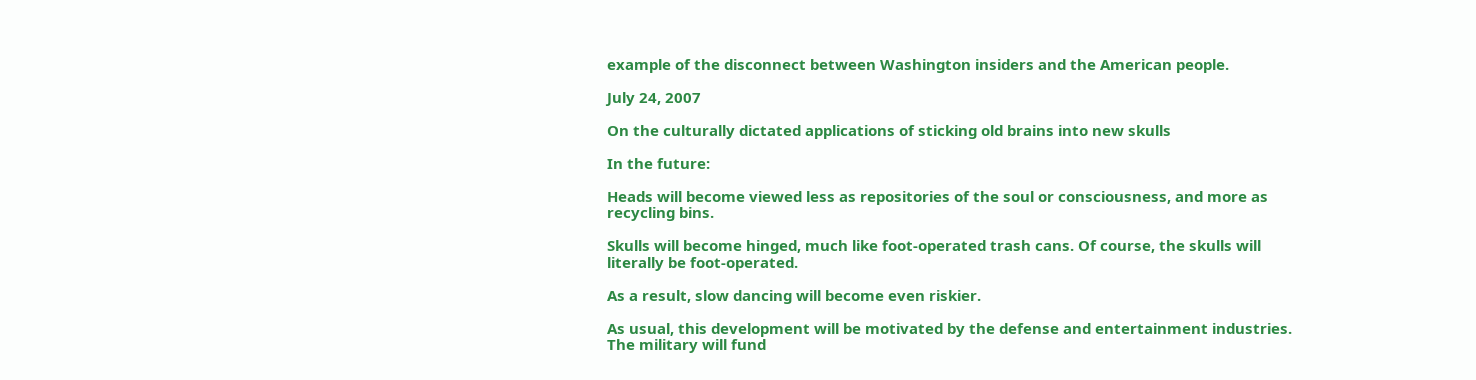example of the disconnect between Washington insiders and the American people.

July 24, 2007

On the culturally dictated applications of sticking old brains into new skulls

In the future:

Heads will become viewed less as repositories of the soul or consciousness, and more as recycling bins.

Skulls will become hinged, much like foot-operated trash cans. Of course, the skulls will literally be foot-operated.

As a result, slow dancing will become even riskier.

As usual, this development will be motivated by the defense and entertainment industries. The military will fund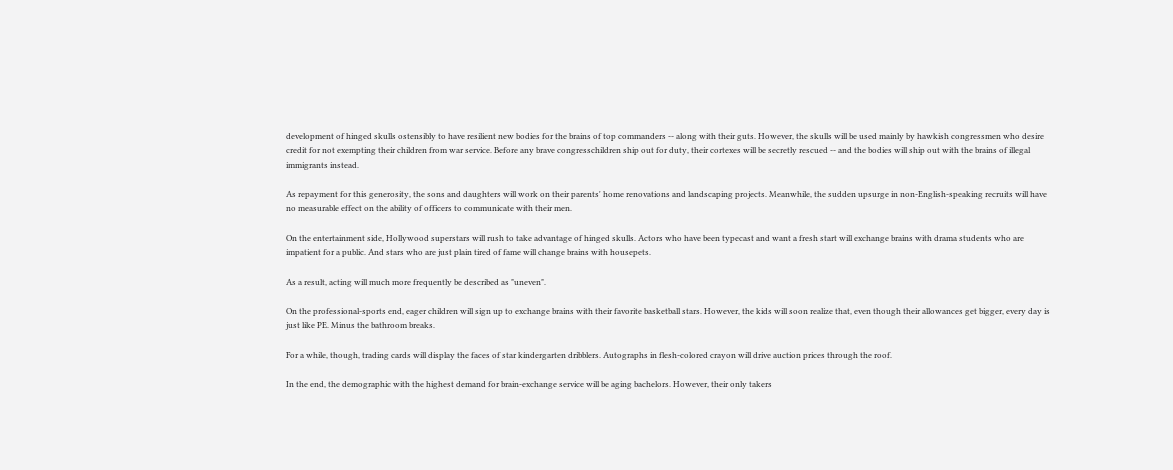development of hinged skulls ostensibly to have resilient new bodies for the brains of top commanders -- along with their guts. However, the skulls will be used mainly by hawkish congressmen who desire credit for not exempting their children from war service. Before any brave congresschildren ship out for duty, their cortexes will be secretly rescued -- and the bodies will ship out with the brains of illegal immigrants instead.

As repayment for this generosity, the sons and daughters will work on their parents' home renovations and landscaping projects. Meanwhile, the sudden upsurge in non-English-speaking recruits will have no measurable effect on the ability of officers to communicate with their men.

On the entertainment side, Hollywood superstars will rush to take advantage of hinged skulls. Actors who have been typecast and want a fresh start will exchange brains with drama students who are impatient for a public. And stars who are just plain tired of fame will change brains with housepets.

As a result, acting will much more frequently be described as "uneven".

On the professional-sports end, eager children will sign up to exchange brains with their favorite basketball stars. However, the kids will soon realize that, even though their allowances get bigger, every day is just like PE. Minus the bathroom breaks.

For a while, though, trading cards will display the faces of star kindergarten dribblers. Autographs in flesh-colored crayon will drive auction prices through the roof.

In the end, the demographic with the highest demand for brain-exchange service will be aging bachelors. However, their only takers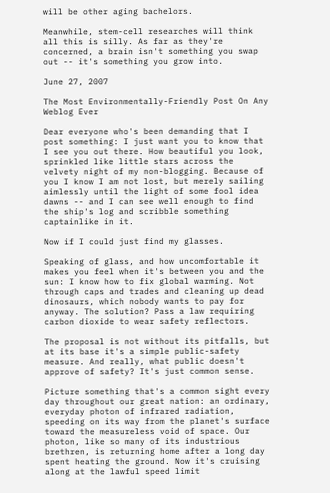will be other aging bachelors.

Meanwhile, stem-cell researches will think all this is silly. As far as they're concerned, a brain isn't something you swap out -- it's something you grow into.

June 27, 2007

The Most Environmentally-Friendly Post On Any Weblog Ever

Dear everyone who's been demanding that I post something: I just want you to know that I see you out there. How beautiful you look, sprinkled like little stars across the velvety night of my non-blogging. Because of you I know I am not lost, but merely sailing aimlessly until the light of some fool idea dawns -- and I can see well enough to find the ship's log and scribble something captainlike in it.

Now if I could just find my glasses.

Speaking of glass, and how uncomfortable it makes you feel when it's between you and the sun: I know how to fix global warming. Not through caps and trades and cleaning up dead dinosaurs, which nobody wants to pay for anyway. The solution? Pass a law requiring carbon dioxide to wear safety reflectors.

The proposal is not without its pitfalls, but at its base it's a simple public-safety measure. And really, what public doesn't approve of safety? It's just common sense.

Picture something that's a common sight every day throughout our great nation: an ordinary, everyday photon of infrared radiation, speeding on its way from the planet's surface toward the measureless void of space. Our photon, like so many of its industrious brethren, is returning home after a long day spent heating the ground. Now it's cruising along at the lawful speed limit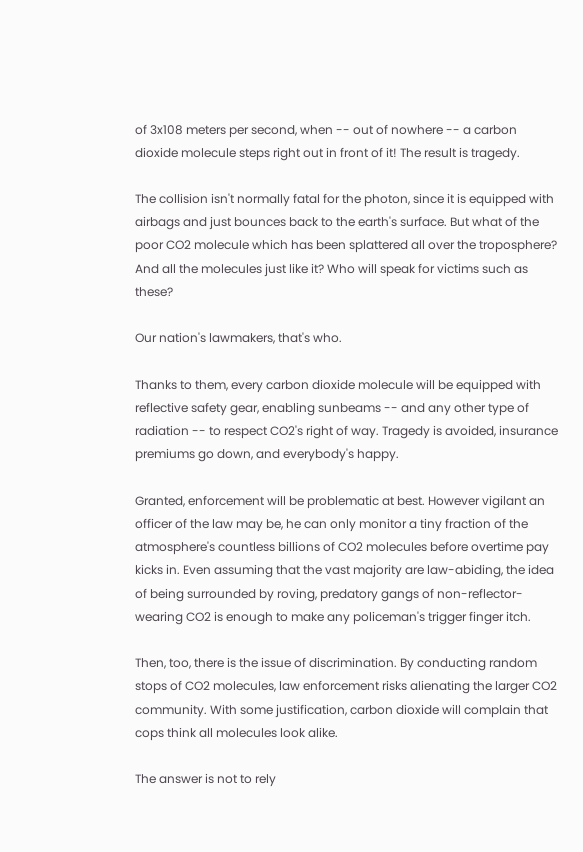of 3x108 meters per second, when -- out of nowhere -- a carbon dioxide molecule steps right out in front of it! The result is tragedy.

The collision isn't normally fatal for the photon, since it is equipped with airbags and just bounces back to the earth's surface. But what of the poor CO2 molecule which has been splattered all over the troposphere? And all the molecules just like it? Who will speak for victims such as these?

Our nation's lawmakers, that's who.

Thanks to them, every carbon dioxide molecule will be equipped with reflective safety gear, enabling sunbeams -- and any other type of radiation -- to respect CO2's right of way. Tragedy is avoided, insurance premiums go down, and everybody's happy.

Granted, enforcement will be problematic at best. However vigilant an officer of the law may be, he can only monitor a tiny fraction of the atmosphere's countless billions of CO2 molecules before overtime pay kicks in. Even assuming that the vast majority are law-abiding, the idea of being surrounded by roving, predatory gangs of non-reflector-wearing CO2 is enough to make any policeman's trigger finger itch.

Then, too, there is the issue of discrimination. By conducting random stops of CO2 molecules, law enforcement risks alienating the larger CO2 community. With some justification, carbon dioxide will complain that cops think all molecules look alike.

The answer is not to rely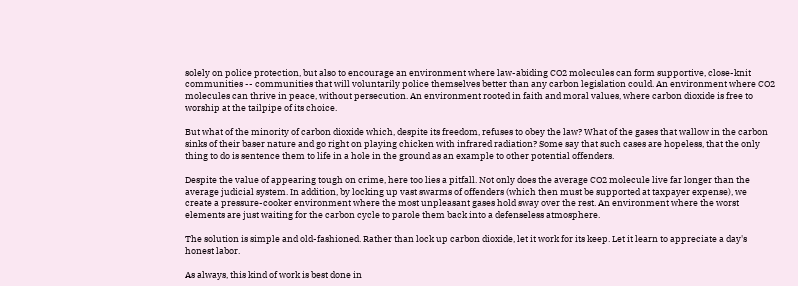solely on police protection, but also to encourage an environment where law-abiding CO2 molecules can form supportive, close-knit communities -- communities that will voluntarily police themselves better than any carbon legislation could. An environment where CO2 molecules can thrive in peace, without persecution. An environment rooted in faith and moral values, where carbon dioxide is free to worship at the tailpipe of its choice.

But what of the minority of carbon dioxide which, despite its freedom, refuses to obey the law? What of the gases that wallow in the carbon sinks of their baser nature and go right on playing chicken with infrared radiation? Some say that such cases are hopeless, that the only thing to do is sentence them to life in a hole in the ground as an example to other potential offenders.

Despite the value of appearing tough on crime, here too lies a pitfall. Not only does the average CO2 molecule live far longer than the average judicial system. In addition, by locking up vast swarms of offenders (which then must be supported at taxpayer expense), we create a pressure-cooker environment where the most unpleasant gases hold sway over the rest. An environment where the worst elements are just waiting for the carbon cycle to parole them back into a defenseless atmosphere.

The solution is simple and old-fashioned. Rather than lock up carbon dioxide, let it work for its keep. Let it learn to appreciate a day's honest labor.

As always, this kind of work is best done in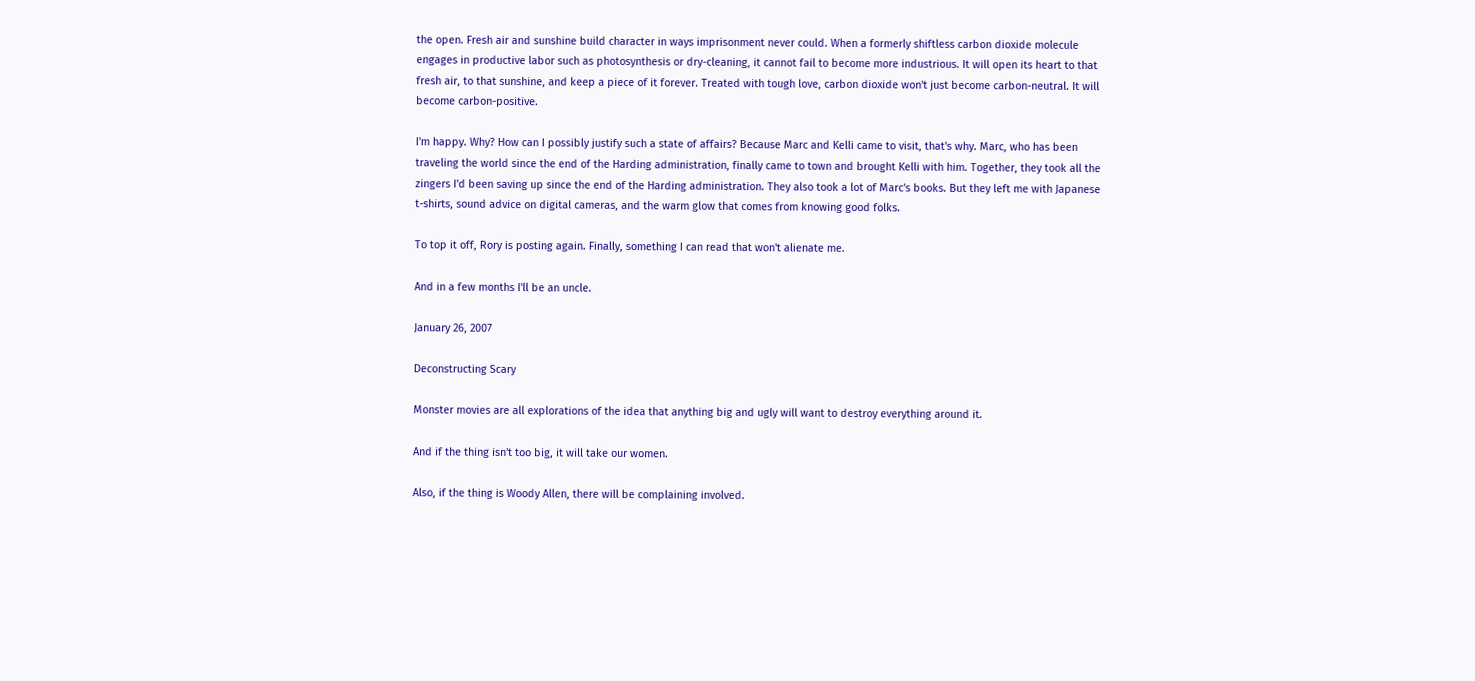the open. Fresh air and sunshine build character in ways imprisonment never could. When a formerly shiftless carbon dioxide molecule engages in productive labor such as photosynthesis or dry-cleaning, it cannot fail to become more industrious. It will open its heart to that fresh air, to that sunshine, and keep a piece of it forever. Treated with tough love, carbon dioxide won't just become carbon-neutral. It will become carbon-positive.

I'm happy. Why? How can I possibly justify such a state of affairs? Because Marc and Kelli came to visit, that's why. Marc, who has been traveling the world since the end of the Harding administration, finally came to town and brought Kelli with him. Together, they took all the zingers I'd been saving up since the end of the Harding administration. They also took a lot of Marc's books. But they left me with Japanese t-shirts, sound advice on digital cameras, and the warm glow that comes from knowing good folks.

To top it off, Rory is posting again. Finally, something I can read that won't alienate me.

And in a few months I'll be an uncle.

January 26, 2007

Deconstructing Scary

Monster movies are all explorations of the idea that anything big and ugly will want to destroy everything around it.

And if the thing isn't too big, it will take our women.

Also, if the thing is Woody Allen, there will be complaining involved.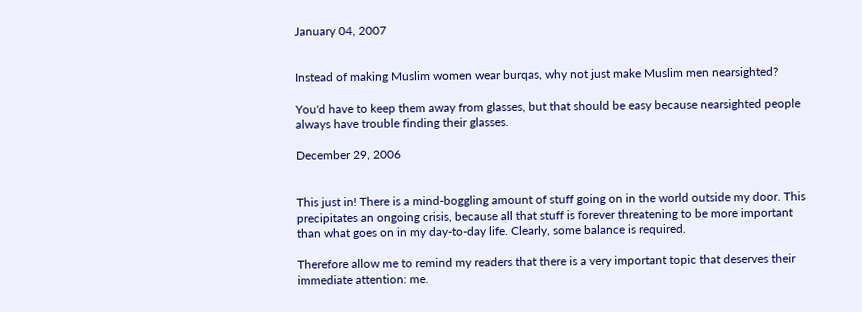January 04, 2007


Instead of making Muslim women wear burqas, why not just make Muslim men nearsighted?

You'd have to keep them away from glasses, but that should be easy because nearsighted people always have trouble finding their glasses.

December 29, 2006


This just in! There is a mind-boggling amount of stuff going on in the world outside my door. This precipitates an ongoing crisis, because all that stuff is forever threatening to be more important than what goes on in my day-to-day life. Clearly, some balance is required.

Therefore allow me to remind my readers that there is a very important topic that deserves their immediate attention: me.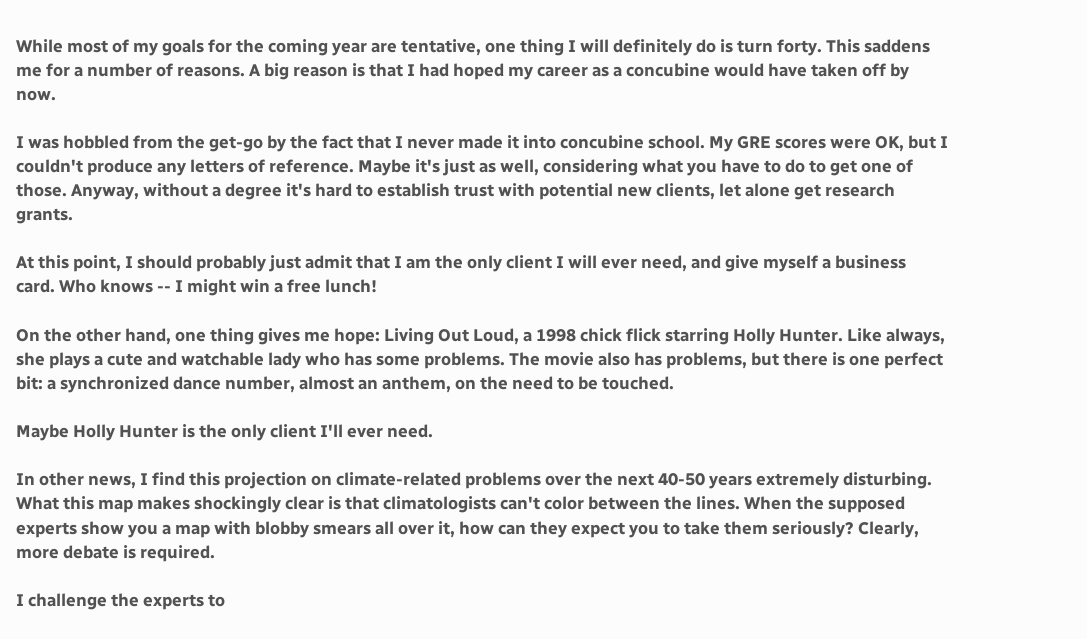While most of my goals for the coming year are tentative, one thing I will definitely do is turn forty. This saddens me for a number of reasons. A big reason is that I had hoped my career as a concubine would have taken off by now.

I was hobbled from the get-go by the fact that I never made it into concubine school. My GRE scores were OK, but I couldn't produce any letters of reference. Maybe it's just as well, considering what you have to do to get one of those. Anyway, without a degree it's hard to establish trust with potential new clients, let alone get research grants.

At this point, I should probably just admit that I am the only client I will ever need, and give myself a business card. Who knows -- I might win a free lunch!

On the other hand, one thing gives me hope: Living Out Loud, a 1998 chick flick starring Holly Hunter. Like always, she plays a cute and watchable lady who has some problems. The movie also has problems, but there is one perfect bit: a synchronized dance number, almost an anthem, on the need to be touched.

Maybe Holly Hunter is the only client I'll ever need.

In other news, I find this projection on climate-related problems over the next 40-50 years extremely disturbing. What this map makes shockingly clear is that climatologists can't color between the lines. When the supposed experts show you a map with blobby smears all over it, how can they expect you to take them seriously? Clearly, more debate is required.

I challenge the experts to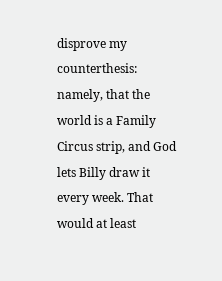disprove my counterthesis: namely, that the world is a Family Circus strip, and God lets Billy draw it every week. That would at least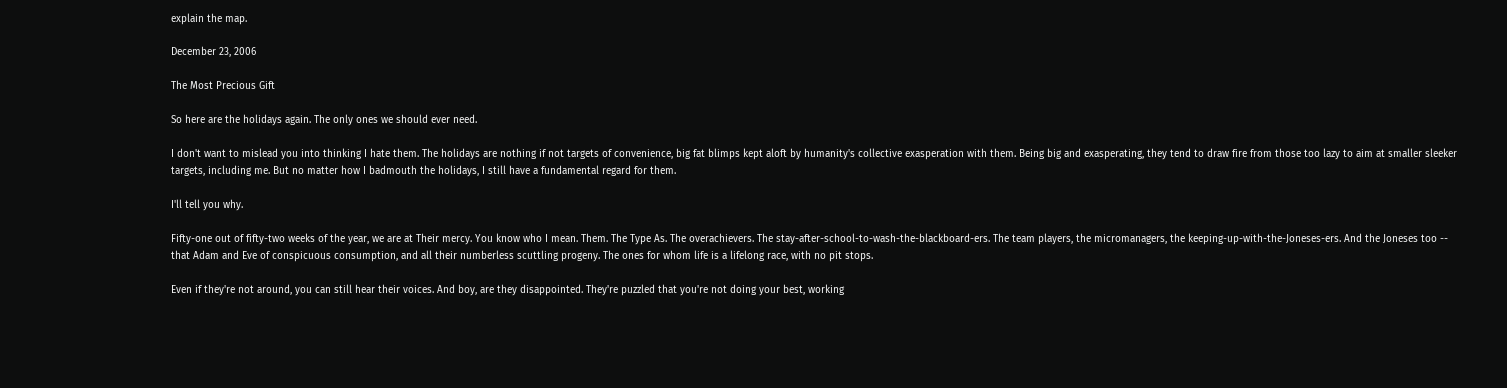explain the map.

December 23, 2006

The Most Precious Gift

So here are the holidays again. The only ones we should ever need.

I don't want to mislead you into thinking I hate them. The holidays are nothing if not targets of convenience, big fat blimps kept aloft by humanity's collective exasperation with them. Being big and exasperating, they tend to draw fire from those too lazy to aim at smaller sleeker targets, including me. But no matter how I badmouth the holidays, I still have a fundamental regard for them.

I'll tell you why.

Fifty-one out of fifty-two weeks of the year, we are at Their mercy. You know who I mean. Them. The Type As. The overachievers. The stay-after-school-to-wash-the-blackboard-ers. The team players, the micromanagers, the keeping-up-with-the-Joneses-ers. And the Joneses too -- that Adam and Eve of conspicuous consumption, and all their numberless scuttling progeny. The ones for whom life is a lifelong race, with no pit stops.

Even if they're not around, you can still hear their voices. And boy, are they disappointed. They're puzzled that you're not doing your best, working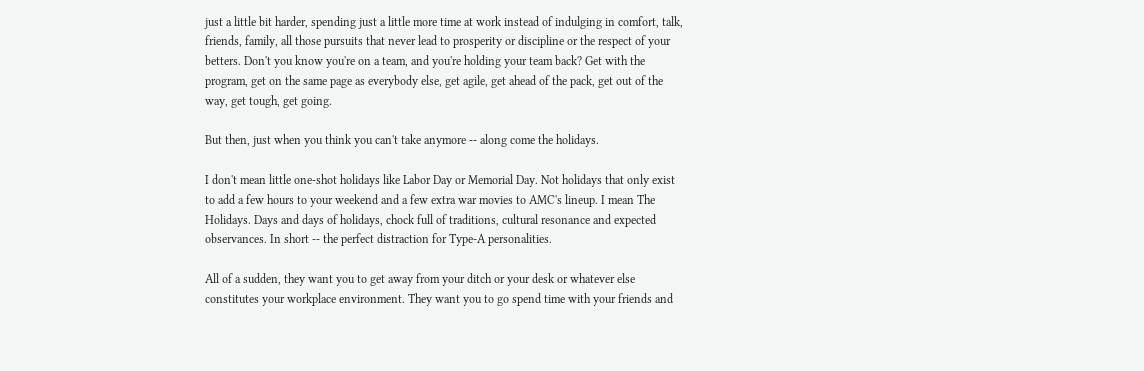just a little bit harder, spending just a little more time at work instead of indulging in comfort, talk, friends, family, all those pursuits that never lead to prosperity or discipline or the respect of your betters. Don't you know you're on a team, and you're holding your team back? Get with the program, get on the same page as everybody else, get agile, get ahead of the pack, get out of the way, get tough, get going.

But then, just when you think you can't take anymore -- along come the holidays.

I don't mean little one-shot holidays like Labor Day or Memorial Day. Not holidays that only exist to add a few hours to your weekend and a few extra war movies to AMC's lineup. I mean The Holidays. Days and days of holidays, chock full of traditions, cultural resonance and expected observances. In short -- the perfect distraction for Type-A personalities.

All of a sudden, they want you to get away from your ditch or your desk or whatever else constitutes your workplace environment. They want you to go spend time with your friends and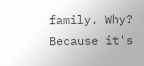family. Why? Because it's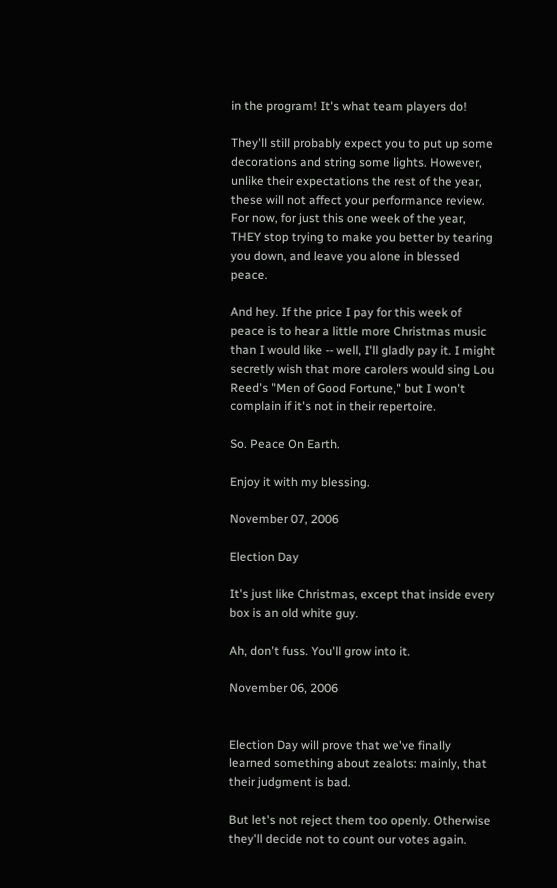in the program! It's what team players do!

They'll still probably expect you to put up some decorations and string some lights. However, unlike their expectations the rest of the year, these will not affect your performance review. For now, for just this one week of the year, THEY stop trying to make you better by tearing you down, and leave you alone in blessed peace.

And hey. If the price I pay for this week of peace is to hear a little more Christmas music than I would like -- well, I'll gladly pay it. I might secretly wish that more carolers would sing Lou Reed's "Men of Good Fortune," but I won't complain if it's not in their repertoire.

So. Peace On Earth.

Enjoy it with my blessing.

November 07, 2006

Election Day

It's just like Christmas, except that inside every box is an old white guy.

Ah, don't fuss. You'll grow into it.

November 06, 2006


Election Day will prove that we've finally learned something about zealots: mainly, that their judgment is bad.

But let's not reject them too openly. Otherwise they'll decide not to count our votes again.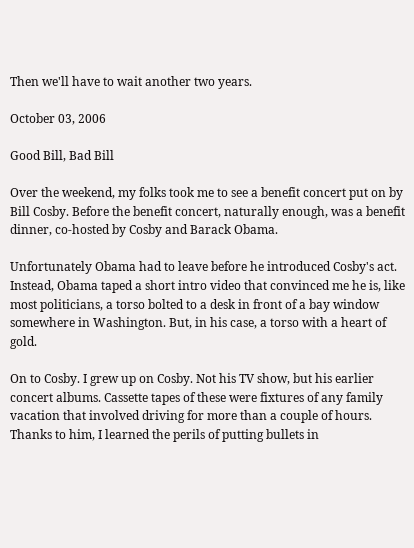Then we'll have to wait another two years.

October 03, 2006

Good Bill, Bad Bill

Over the weekend, my folks took me to see a benefit concert put on by Bill Cosby. Before the benefit concert, naturally enough, was a benefit dinner, co-hosted by Cosby and Barack Obama.

Unfortunately Obama had to leave before he introduced Cosby's act. Instead, Obama taped a short intro video that convinced me he is, like most politicians, a torso bolted to a desk in front of a bay window somewhere in Washington. But, in his case, a torso with a heart of gold.

On to Cosby. I grew up on Cosby. Not his TV show, but his earlier concert albums. Cassette tapes of these were fixtures of any family vacation that involved driving for more than a couple of hours. Thanks to him, I learned the perils of putting bullets in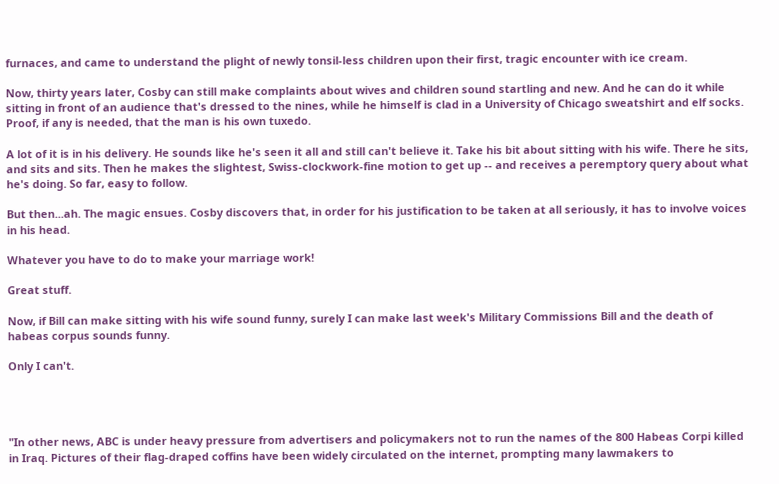furnaces, and came to understand the plight of newly tonsil-less children upon their first, tragic encounter with ice cream.

Now, thirty years later, Cosby can still make complaints about wives and children sound startling and new. And he can do it while sitting in front of an audience that's dressed to the nines, while he himself is clad in a University of Chicago sweatshirt and elf socks. Proof, if any is needed, that the man is his own tuxedo.

A lot of it is in his delivery. He sounds like he's seen it all and still can't believe it. Take his bit about sitting with his wife. There he sits, and sits and sits. Then he makes the slightest, Swiss-clockwork-fine motion to get up -- and receives a peremptory query about what he's doing. So far, easy to follow.

But then...ah. The magic ensues. Cosby discovers that, in order for his justification to be taken at all seriously, it has to involve voices in his head.

Whatever you have to do to make your marriage work!

Great stuff.

Now, if Bill can make sitting with his wife sound funny, surely I can make last week's Military Commissions Bill and the death of habeas corpus sounds funny.

Only I can't.




"In other news, ABC is under heavy pressure from advertisers and policymakers not to run the names of the 800 Habeas Corpi killed in Iraq. Pictures of their flag-draped coffins have been widely circulated on the internet, prompting many lawmakers to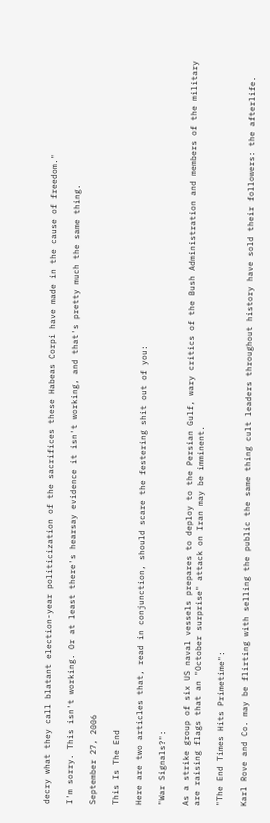decry what they call blatant election-year politicization of the sacrifices these Habeas Corpi have made in the cause of freedom."

I'm sorry. This isn't working. Or at least there's hearsay evidence it isn't working, and that's pretty much the same thing.

September 27, 2006

This Is The End

Here are two articles that, read in conjunction, should scare the festering shit out of you:

"War Signals?":

As a strike group of six US naval vessels prepares to deploy to the Persian Gulf, wary critics of the Bush Administration and members of the military are raising flags that an "October surprise" attack on Iran may be imminent.

"The End Times Hits Primetime":

Karl Rove and Co. may be flirting with selling the public the same thing cult leaders throughout history have sold their followers: the afterlife.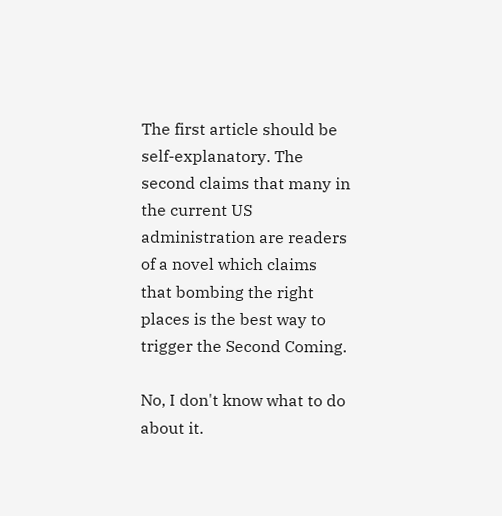The first article should be self-explanatory. The second claims that many in the current US administration are readers of a novel which claims that bombing the right places is the best way to trigger the Second Coming.

No, I don't know what to do about it.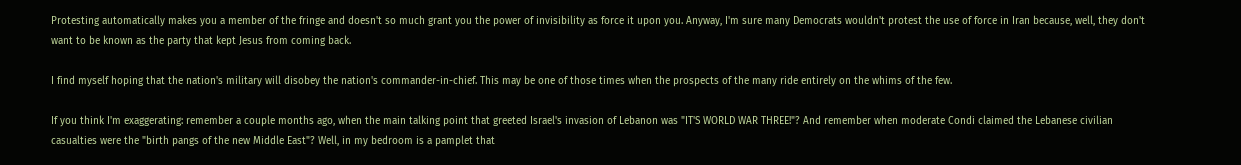Protesting automatically makes you a member of the fringe and doesn't so much grant you the power of invisibility as force it upon you. Anyway, I'm sure many Democrats wouldn't protest the use of force in Iran because, well, they don't want to be known as the party that kept Jesus from coming back.

I find myself hoping that the nation's military will disobey the nation's commander-in-chief. This may be one of those times when the prospects of the many ride entirely on the whims of the few.

If you think I'm exaggerating: remember a couple months ago, when the main talking point that greeted Israel's invasion of Lebanon was "IT'S WORLD WAR THREE!"? And remember when moderate Condi claimed the Lebanese civilian casualties were the "birth pangs of the new Middle East"? Well, in my bedroom is a pamplet that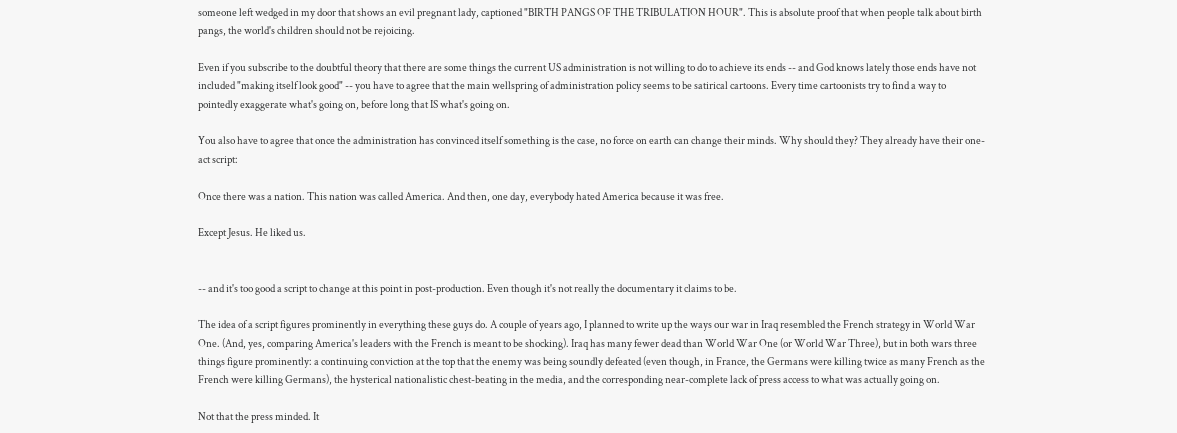someone left wedged in my door that shows an evil pregnant lady, captioned "BIRTH PANGS OF THE TRIBULATION HOUR". This is absolute proof that when people talk about birth pangs, the world's children should not be rejoicing.

Even if you subscribe to the doubtful theory that there are some things the current US administration is not willing to do to achieve its ends -- and God knows lately those ends have not included "making itself look good" -- you have to agree that the main wellspring of administration policy seems to be satirical cartoons. Every time cartoonists try to find a way to pointedly exaggerate what's going on, before long that IS what's going on.

You also have to agree that once the administration has convinced itself something is the case, no force on earth can change their minds. Why should they? They already have their one-act script:

Once there was a nation. This nation was called America. And then, one day, everybody hated America because it was free.

Except Jesus. He liked us.


-- and it's too good a script to change at this point in post-production. Even though it's not really the documentary it claims to be.

The idea of a script figures prominently in everything these guys do. A couple of years ago, I planned to write up the ways our war in Iraq resembled the French strategy in World War One. (And, yes, comparing America's leaders with the French is meant to be shocking). Iraq has many fewer dead than World War One (or World War Three), but in both wars three things figure prominently: a continuing conviction at the top that the enemy was being soundly defeated (even though, in France, the Germans were killing twice as many French as the French were killing Germans), the hysterical nationalistic chest-beating in the media, and the corresponding near-complete lack of press access to what was actually going on.

Not that the press minded. It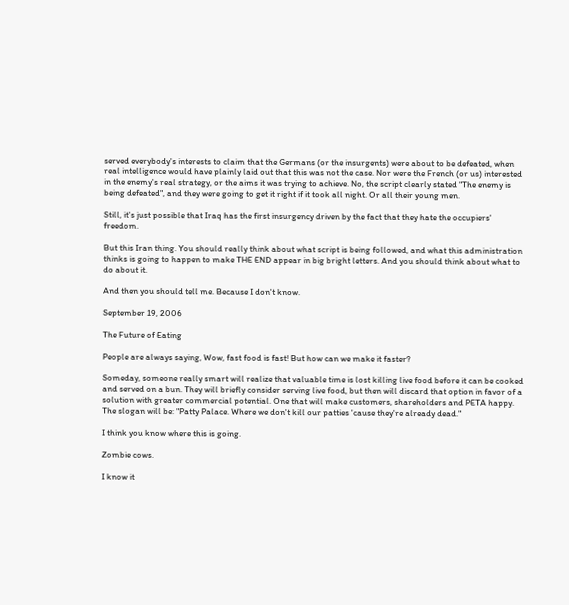served everybody's interests to claim that the Germans (or the insurgents) were about to be defeated, when real intelligence would have plainly laid out that this was not the case. Nor were the French (or us) interested in the enemy's real strategy, or the aims it was trying to achieve. No, the script clearly stated "The enemy is being defeated", and they were going to get it right if it took all night. Or all their young men.

Still, it's just possible that Iraq has the first insurgency driven by the fact that they hate the occupiers' freedom.

But this Iran thing. You should really think about what script is being followed, and what this administration thinks is going to happen to make THE END appear in big bright letters. And you should think about what to do about it.

And then you should tell me. Because I don't know.

September 19, 2006

The Future of Eating

People are always saying, Wow, fast food is fast! But how can we make it faster?

Someday, someone really smart will realize that valuable time is lost killing live food before it can be cooked and served on a bun. They will briefly consider serving live food, but then will discard that option in favor of a solution with greater commercial potential. One that will make customers, shareholders and PETA happy. The slogan will be: "Patty Palace. Where we don't kill our patties 'cause they're already dead."

I think you know where this is going.

Zombie cows.

I know it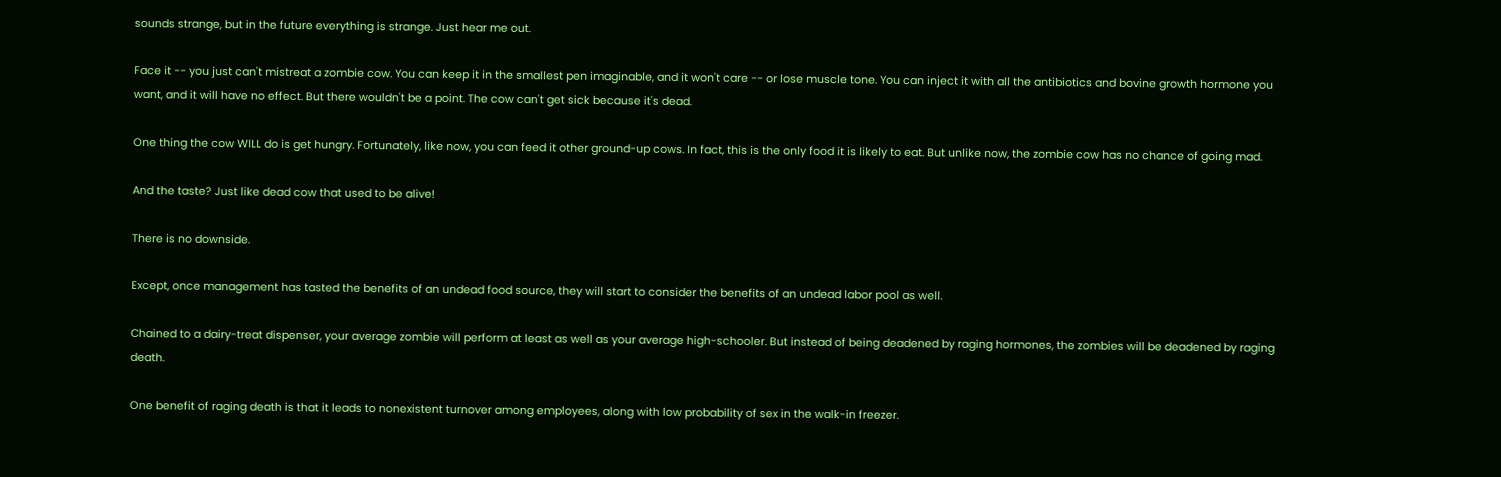sounds strange, but in the future everything is strange. Just hear me out.

Face it -- you just can't mistreat a zombie cow. You can keep it in the smallest pen imaginable, and it won't care -- or lose muscle tone. You can inject it with all the antibiotics and bovine growth hormone you want, and it will have no effect. But there wouldn't be a point. The cow can't get sick because it's dead.

One thing the cow WILL do is get hungry. Fortunately, like now, you can feed it other ground-up cows. In fact, this is the only food it is likely to eat. But unlike now, the zombie cow has no chance of going mad.

And the taste? Just like dead cow that used to be alive!

There is no downside.

Except, once management has tasted the benefits of an undead food source, they will start to consider the benefits of an undead labor pool as well.

Chained to a dairy-treat dispenser, your average zombie will perform at least as well as your average high-schooler. But instead of being deadened by raging hormones, the zombies will be deadened by raging death.

One benefit of raging death is that it leads to nonexistent turnover among employees, along with low probability of sex in the walk-in freezer.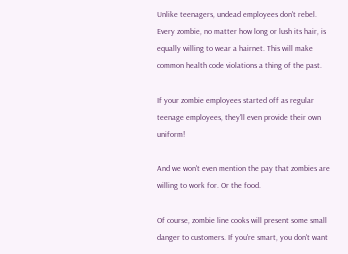Unlike teenagers, undead employees don't rebel. Every zombie, no matter how long or lush its hair, is equally willing to wear a hairnet. This will make common health code violations a thing of the past.

If your zombie employees started off as regular teenage employees, they'll even provide their own uniform!

And we won't even mention the pay that zombies are willing to work for. Or the food.

Of course, zombie line cooks will present some small danger to customers. If you're smart, you don't want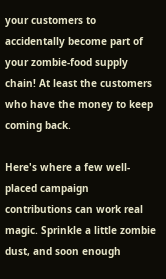your customers to accidentally become part of your zombie-food supply chain! At least the customers who have the money to keep coming back.

Here's where a few well-placed campaign contributions can work real magic. Sprinkle a little zombie dust, and soon enough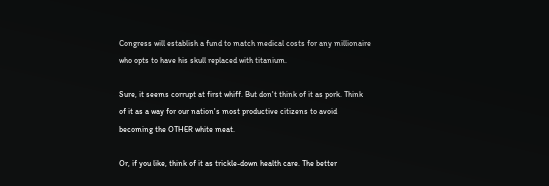Congress will establish a fund to match medical costs for any millionaire who opts to have his skull replaced with titanium.

Sure, it seems corrupt at first whiff. But don't think of it as pork. Think of it as a way for our nation's most productive citizens to avoid becoming the OTHER white meat.

Or, if you like, think of it as trickle-down health care. The better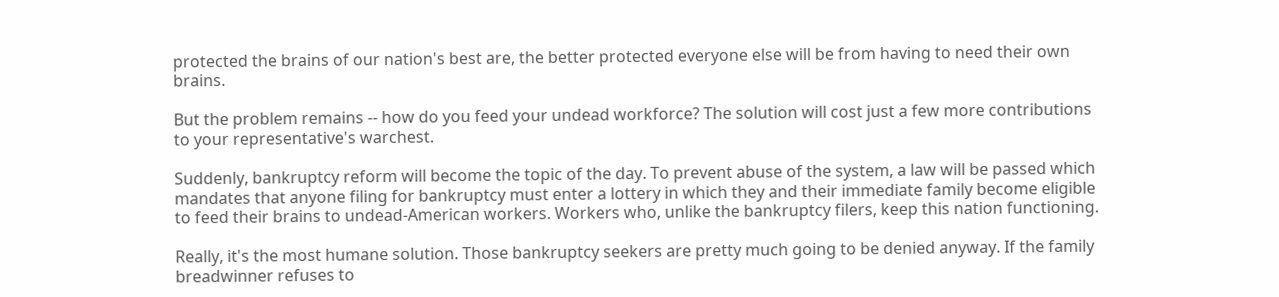protected the brains of our nation's best are, the better protected everyone else will be from having to need their own brains.

But the problem remains -- how do you feed your undead workforce? The solution will cost just a few more contributions to your representative's warchest.

Suddenly, bankruptcy reform will become the topic of the day. To prevent abuse of the system, a law will be passed which mandates that anyone filing for bankruptcy must enter a lottery in which they and their immediate family become eligible to feed their brains to undead-American workers. Workers who, unlike the bankruptcy filers, keep this nation functioning.

Really, it's the most humane solution. Those bankruptcy seekers are pretty much going to be denied anyway. If the family breadwinner refuses to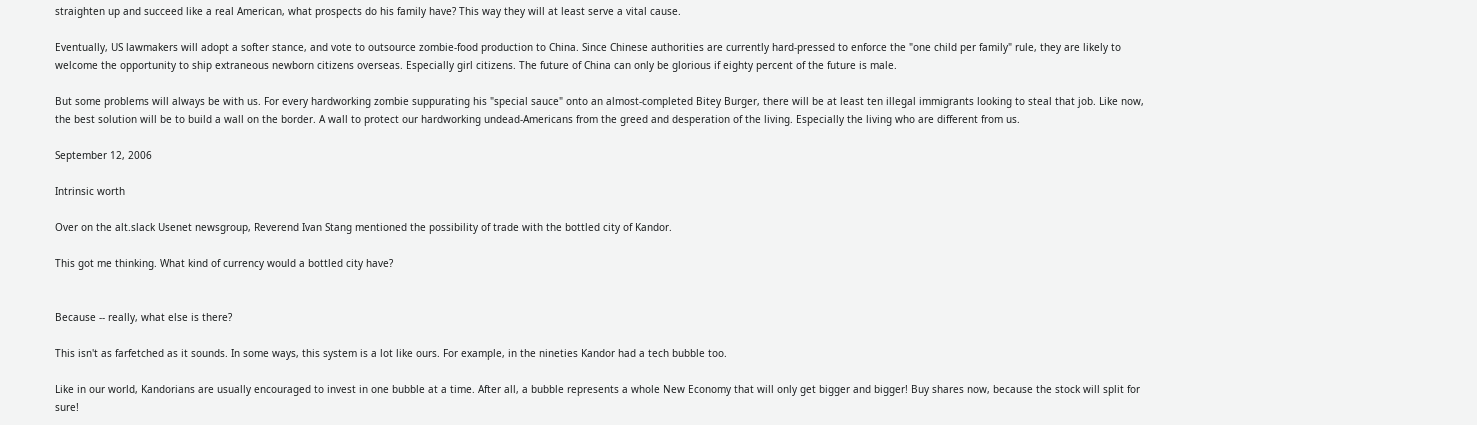straighten up and succeed like a real American, what prospects do his family have? This way they will at least serve a vital cause.

Eventually, US lawmakers will adopt a softer stance, and vote to outsource zombie-food production to China. Since Chinese authorities are currently hard-pressed to enforce the "one child per family" rule, they are likely to welcome the opportunity to ship extraneous newborn citizens overseas. Especially girl citizens. The future of China can only be glorious if eighty percent of the future is male.

But some problems will always be with us. For every hardworking zombie suppurating his "special sauce" onto an almost-completed Bitey Burger, there will be at least ten illegal immigrants looking to steal that job. Like now, the best solution will be to build a wall on the border. A wall to protect our hardworking undead-Americans from the greed and desperation of the living. Especially the living who are different from us.

September 12, 2006

Intrinsic worth

Over on the alt.slack Usenet newsgroup, Reverend Ivan Stang mentioned the possibility of trade with the bottled city of Kandor.

This got me thinking. What kind of currency would a bottled city have?


Because -- really, what else is there?

This isn't as farfetched as it sounds. In some ways, this system is a lot like ours. For example, in the nineties Kandor had a tech bubble too.

Like in our world, Kandorians are usually encouraged to invest in one bubble at a time. After all, a bubble represents a whole New Economy that will only get bigger and bigger! Buy shares now, because the stock will split for sure!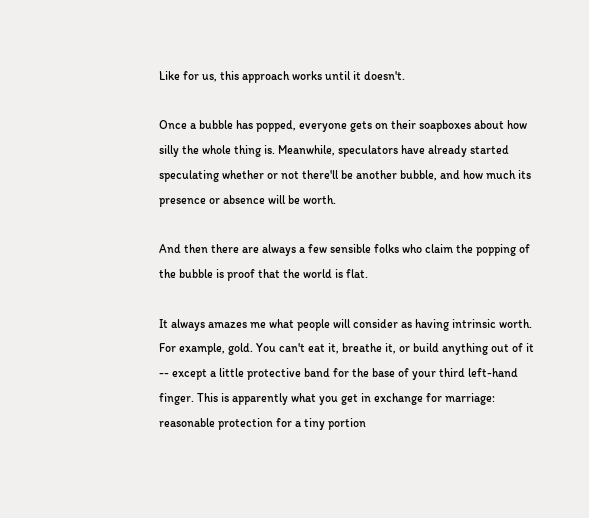Like for us, this approach works until it doesn't.

Once a bubble has popped, everyone gets on their soapboxes about how silly the whole thing is. Meanwhile, speculators have already started speculating whether or not there'll be another bubble, and how much its presence or absence will be worth.

And then there are always a few sensible folks who claim the popping of the bubble is proof that the world is flat.

It always amazes me what people will consider as having intrinsic worth. For example, gold. You can't eat it, breathe it, or build anything out of it -- except a little protective band for the base of your third left-hand finger. This is apparently what you get in exchange for marriage: reasonable protection for a tiny portion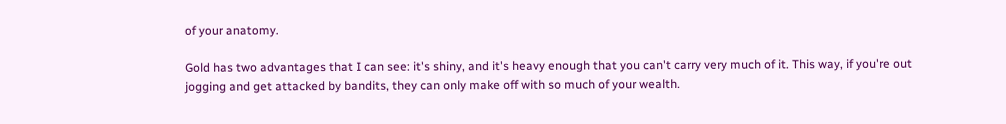of your anatomy.

Gold has two advantages that I can see: it's shiny, and it's heavy enough that you can't carry very much of it. This way, if you're out jogging and get attacked by bandits, they can only make off with so much of your wealth.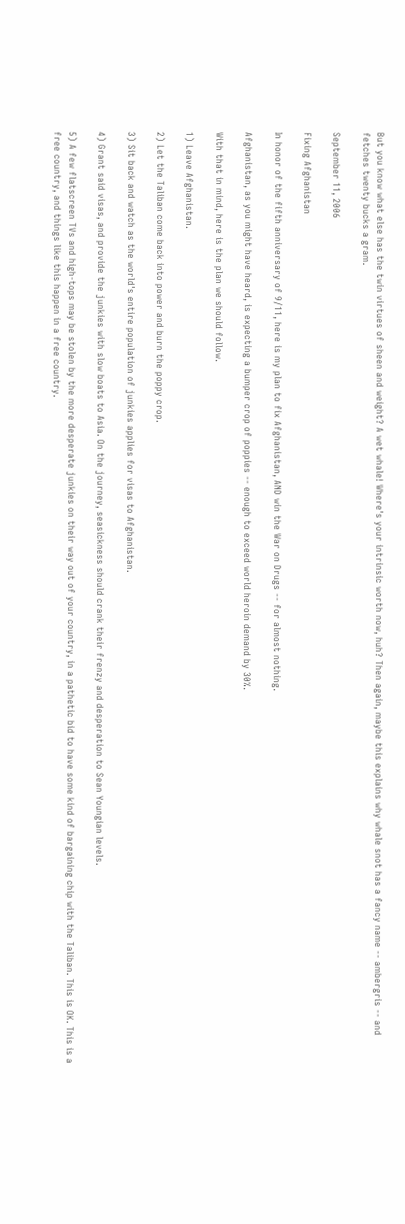But you know what else has the twin virtues of sheen and weight? A wet whale! Where's your intrinsic worth now, huh? Then again, maybe this explains why whale snot has a fancy name -- ambergris -- and fetches twenty bucks a gram.

September 11, 2006

Fixing Afghanistan

In honor of the fifth anniversary of 9/11, here is my plan to fix Afghanistan, AND win the War on Drugs -- for almost nothing.

Afghanistan, as you might have heard, is expecting a bumper crop of poppies -- enough to exceed world heroin demand by 30%.

With that in mind, here is the plan we should follow.

1) Leave Afghanistan.

2) Let the Taliban come back into power and burn the poppy crop.

3) Sit back and watch as the world's entire population of junkies applies for visas to Afghanistan.

4) Grant said visas, and provide the junkies with slow boats to Asia. On the journey, seasickness should crank their frenzy and desperation to Sean Youngian levels.

5) A few flatscreen TVs and high-tops may be stolen by the more desperate junkies on their way out of your country, in a pathetic bid to have some kind of bargaining chip with the Taliban. This is OK. This is a free country, and things like this happen in a free country.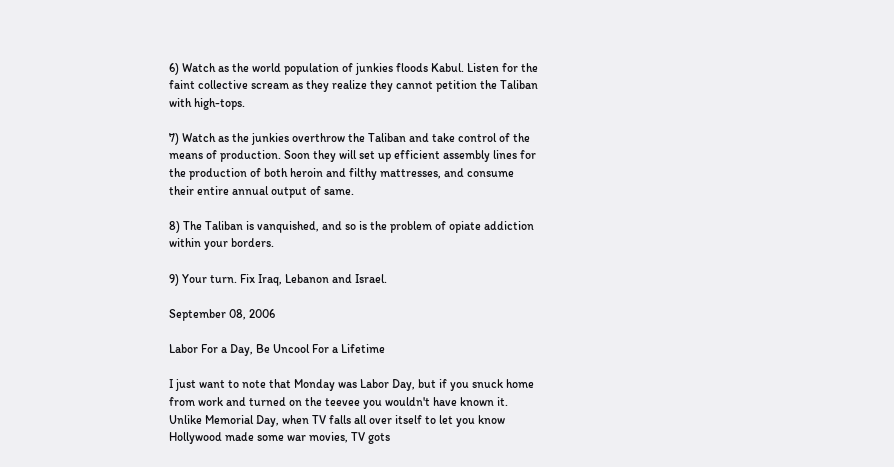6) Watch as the world population of junkies floods Kabul. Listen for the faint collective scream as they realize they cannot petition the Taliban with high-tops.

7) Watch as the junkies overthrow the Taliban and take control of the means of production. Soon they will set up efficient assembly lines for the production of both heroin and filthy mattresses, and consume their entire annual output of same.

8) The Taliban is vanquished, and so is the problem of opiate addiction within your borders.

9) Your turn. Fix Iraq, Lebanon and Israel.

September 08, 2006

Labor For a Day, Be Uncool For a Lifetime

I just want to note that Monday was Labor Day, but if you snuck home from work and turned on the teevee you wouldn't have known it. Unlike Memorial Day, when TV falls all over itself to let you know Hollywood made some war movies, TV gots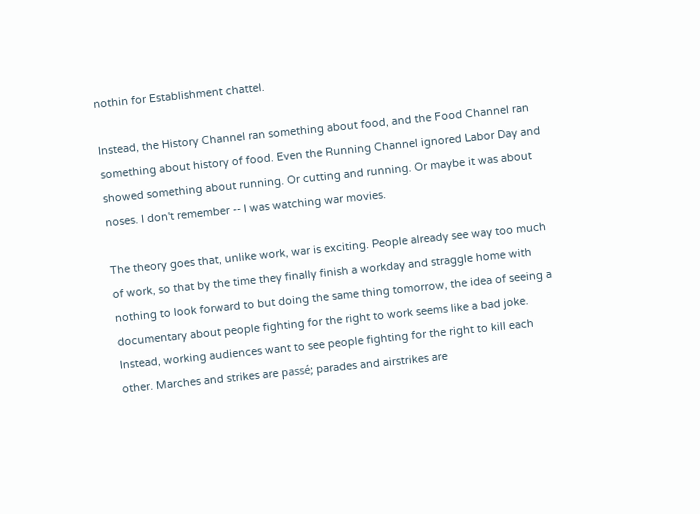nothin for Establishment chattel.

Instead, the History Channel ran something about food, and the Food Channel ran something about history of food. Even the Running Channel ignored Labor Day and showed something about running. Or cutting and running. Or maybe it was about noses. I don't remember -- I was watching war movies.

The theory goes that, unlike work, war is exciting. People already see way too much of work, so that by the time they finally finish a workday and straggle home with nothing to look forward to but doing the same thing tomorrow, the idea of seeing a documentary about people fighting for the right to work seems like a bad joke. Instead, working audiences want to see people fighting for the right to kill each other. Marches and strikes are passé; parades and airstrikes are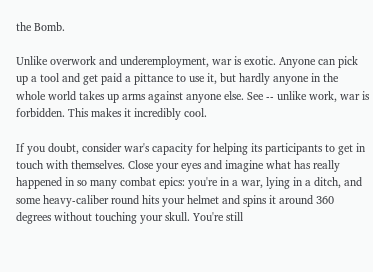the Bomb.

Unlike overwork and underemployment, war is exotic. Anyone can pick up a tool and get paid a pittance to use it, but hardly anyone in the whole world takes up arms against anyone else. See -- unlike work, war is forbidden. This makes it incredibly cool.

If you doubt, consider war's capacity for helping its participants to get in touch with themselves. Close your eyes and imagine what has really happened in so many combat epics: you're in a war, lying in a ditch, and some heavy-caliber round hits your helmet and spins it around 360 degrees without touching your skull. You're still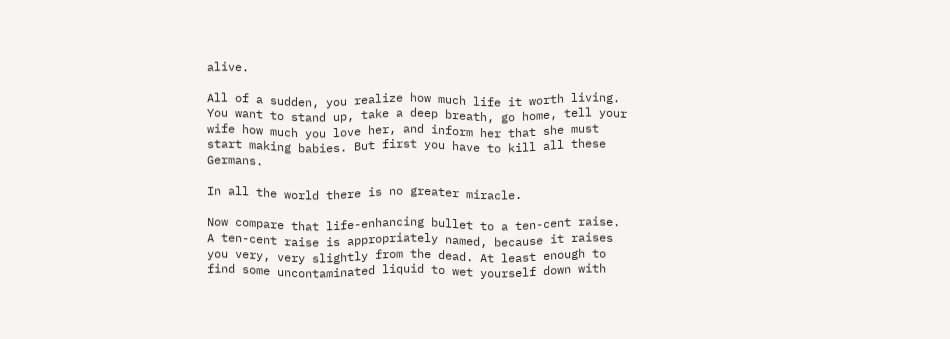alive.

All of a sudden, you realize how much life it worth living. You want to stand up, take a deep breath, go home, tell your wife how much you love her, and inform her that she must start making babies. But first you have to kill all these Germans.

In all the world there is no greater miracle.

Now compare that life-enhancing bullet to a ten-cent raise. A ten-cent raise is appropriately named, because it raises you very, very slightly from the dead. At least enough to find some uncontaminated liquid to wet yourself down with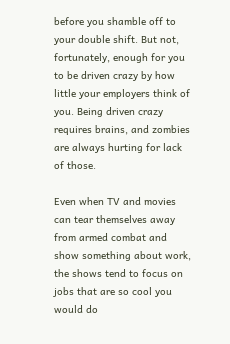before you shamble off to your double shift. But not, fortunately, enough for you to be driven crazy by how little your employers think of you. Being driven crazy requires brains, and zombies are always hurting for lack of those.

Even when TV and movies can tear themselves away from armed combat and show something about work, the shows tend to focus on jobs that are so cool you would do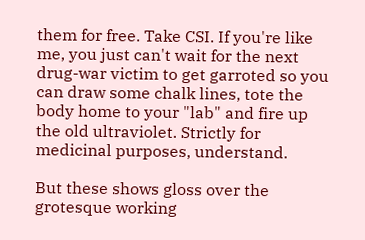them for free. Take CSI. If you're like me, you just can't wait for the next drug-war victim to get garroted so you can draw some chalk lines, tote the body home to your "lab" and fire up the old ultraviolet. Strictly for medicinal purposes, understand.

But these shows gloss over the grotesque working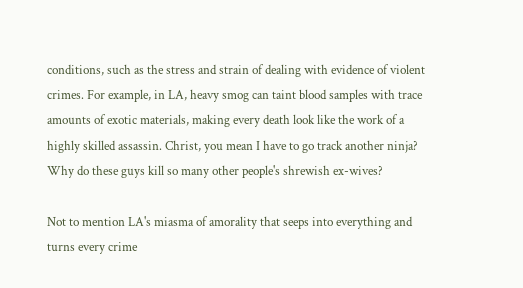conditions, such as the stress and strain of dealing with evidence of violent crimes. For example, in LA, heavy smog can taint blood samples with trace amounts of exotic materials, making every death look like the work of a highly skilled assassin. Christ, you mean I have to go track another ninja? Why do these guys kill so many other people's shrewish ex-wives?

Not to mention LA's miasma of amorality that seeps into everything and turns every crime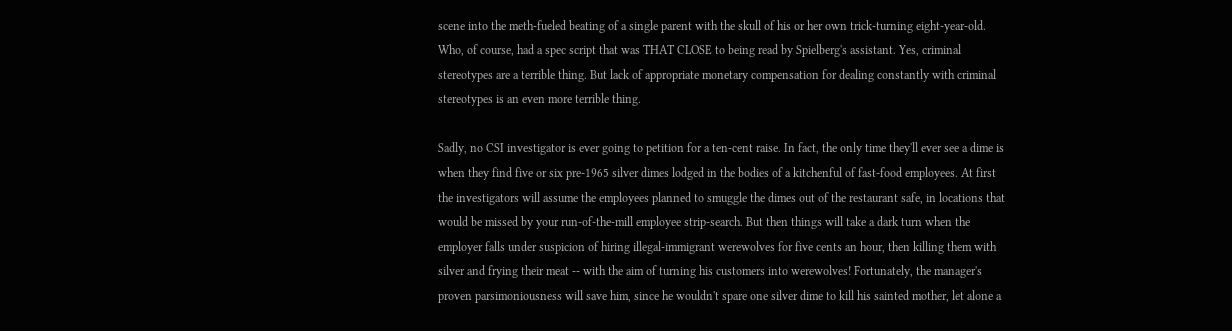scene into the meth-fueled beating of a single parent with the skull of his or her own trick-turning eight-year-old. Who, of course, had a spec script that was THAT CLOSE to being read by Spielberg's assistant. Yes, criminal stereotypes are a terrible thing. But lack of appropriate monetary compensation for dealing constantly with criminal stereotypes is an even more terrible thing.

Sadly, no CSI investigator is ever going to petition for a ten-cent raise. In fact, the only time they'll ever see a dime is when they find five or six pre-1965 silver dimes lodged in the bodies of a kitchenful of fast-food employees. At first the investigators will assume the employees planned to smuggle the dimes out of the restaurant safe, in locations that would be missed by your run-of-the-mill employee strip-search. But then things will take a dark turn when the employer falls under suspicion of hiring illegal-immigrant werewolves for five cents an hour, then killing them with silver and frying their meat -- with the aim of turning his customers into werewolves! Fortunately, the manager's proven parsimoniousness will save him, since he wouldn't spare one silver dime to kill his sainted mother, let alone a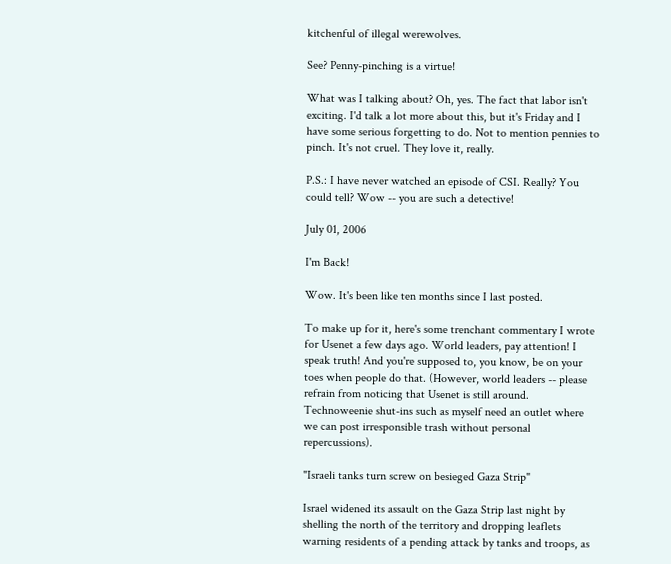kitchenful of illegal werewolves.

See? Penny-pinching is a virtue!

What was I talking about? Oh, yes. The fact that labor isn't exciting. I'd talk a lot more about this, but it's Friday and I have some serious forgetting to do. Not to mention pennies to pinch. It's not cruel. They love it, really.

P.S.: I have never watched an episode of CSI. Really? You could tell? Wow -- you are such a detective!

July 01, 2006

I'm Back!

Wow. It's been like ten months since I last posted.

To make up for it, here's some trenchant commentary I wrote for Usenet a few days ago. World leaders, pay attention! I speak truth! And you're supposed to, you know, be on your toes when people do that. (However, world leaders -- please refrain from noticing that Usenet is still around. Technoweenie shut-ins such as myself need an outlet where we can post irresponsible trash without personal repercussions).

"Israeli tanks turn screw on besieged Gaza Strip"

Israel widened its assault on the Gaza Strip last night by shelling the north of the territory and dropping leaflets warning residents of a pending attack by tanks and troops, as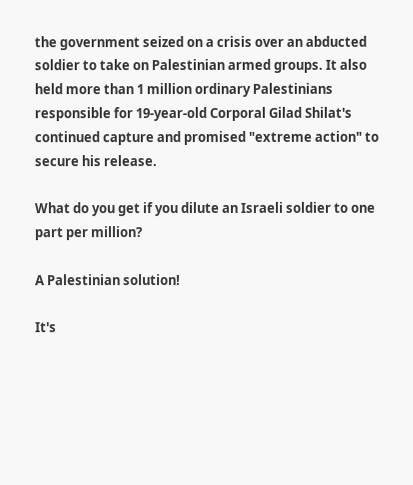the government seized on a crisis over an abducted soldier to take on Palestinian armed groups. It also held more than 1 million ordinary Palestinians responsible for 19-year-old Corporal Gilad Shilat's continued capture and promised "extreme action" to secure his release.

What do you get if you dilute an Israeli soldier to one part per million?

A Palestinian solution!

It's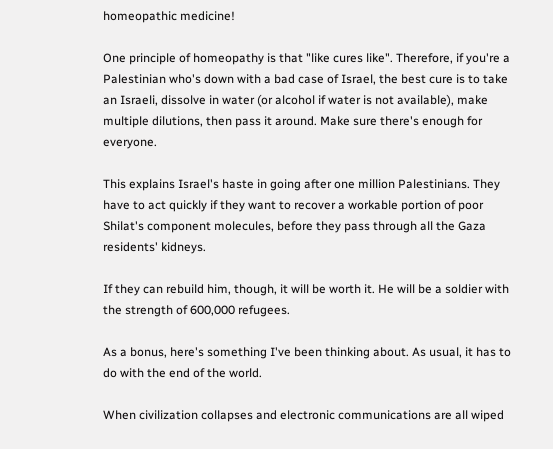homeopathic medicine!

One principle of homeopathy is that "like cures like". Therefore, if you're a Palestinian who's down with a bad case of Israel, the best cure is to take an Israeli, dissolve in water (or alcohol if water is not available), make multiple dilutions, then pass it around. Make sure there's enough for everyone.

This explains Israel's haste in going after one million Palestinians. They have to act quickly if they want to recover a workable portion of poor Shilat's component molecules, before they pass through all the Gaza residents' kidneys.

If they can rebuild him, though, it will be worth it. He will be a soldier with the strength of 600,000 refugees.

As a bonus, here's something I've been thinking about. As usual, it has to do with the end of the world.

When civilization collapses and electronic communications are all wiped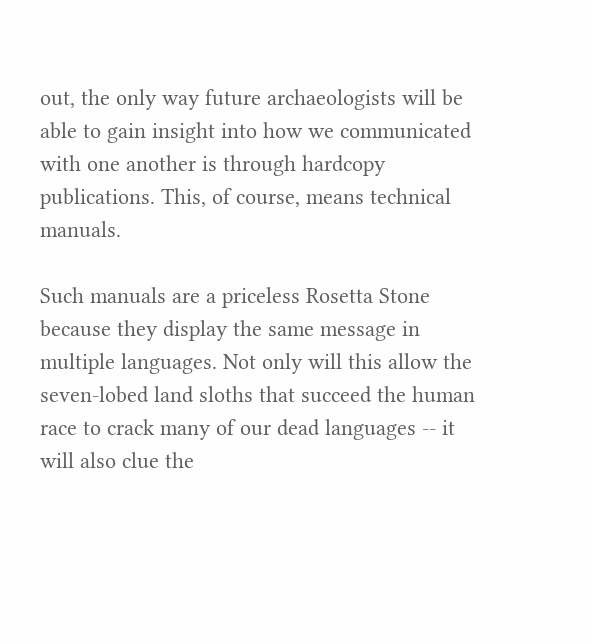out, the only way future archaeologists will be able to gain insight into how we communicated with one another is through hardcopy publications. This, of course, means technical manuals.

Such manuals are a priceless Rosetta Stone because they display the same message in multiple languages. Not only will this allow the seven-lobed land sloths that succeed the human race to crack many of our dead languages -- it will also clue the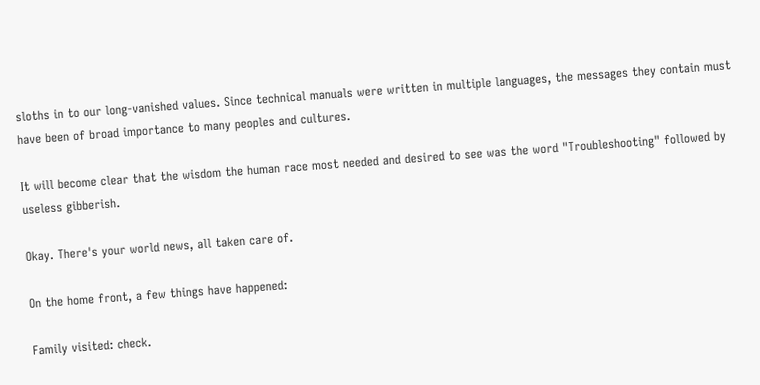sloths in to our long-vanished values. Since technical manuals were written in multiple languages, the messages they contain must have been of broad importance to many peoples and cultures.

It will become clear that the wisdom the human race most needed and desired to see was the word "Troubleshooting" followed by useless gibberish.

Okay. There's your world news, all taken care of.

On the home front, a few things have happened:

Family visited: check.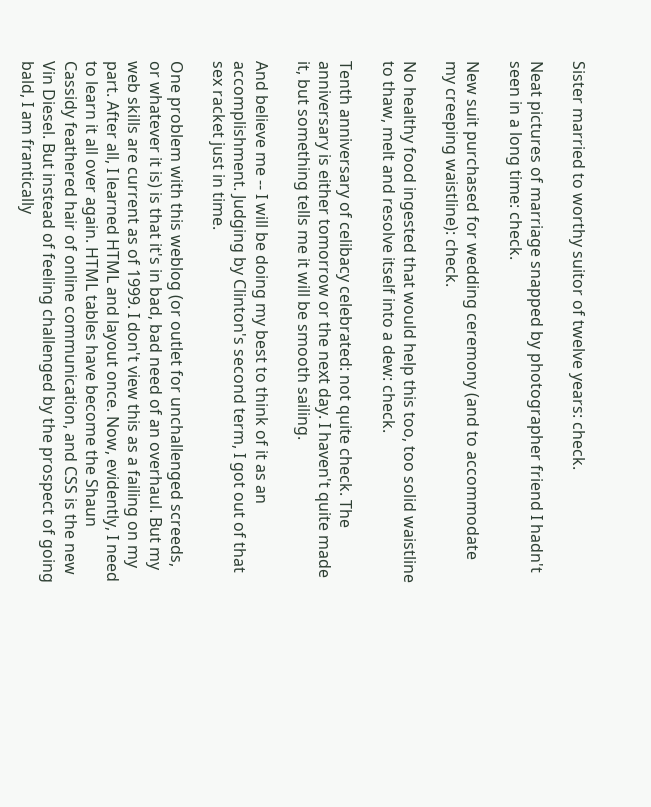Sister married to worthy suitor of twelve years: check.

Neat pictures of marriage snapped by photographer friend I hadn't seen in a long time: check.

New suit purchased for wedding ceremony (and to accommodate my creeping waistline): check.

No healthy food ingested that would help this too, too solid waistline to thaw, melt and resolve itself into a dew: check.

Tenth anniversary of celibacy celebrated: not quite check. The anniversary is either tomorrow or the next day. I haven't quite made it, but something tells me it will be smooth sailing.

And believe me -- I will be doing my best to think of it as an accomplishment. Judging by Clinton's second term, I got out of that sex racket just in time.

One problem with this weblog (or outlet for unchallenged screeds, or whatever it is) is that it's in bad, bad need of an overhaul. But my web skills are current as of 1999. I don't view this as a failing on my part. After all, I learned HTML and layout once. Now, evidently, I need to learn it all over again. HTML tables have become the Shaun Cassidy feathered hair of online communication, and CSS is the new Vin Diesel. But instead of feeling challenged by the prospect of going bald, I am frantically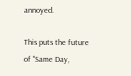annoyed.

This puts the future of "Same Day,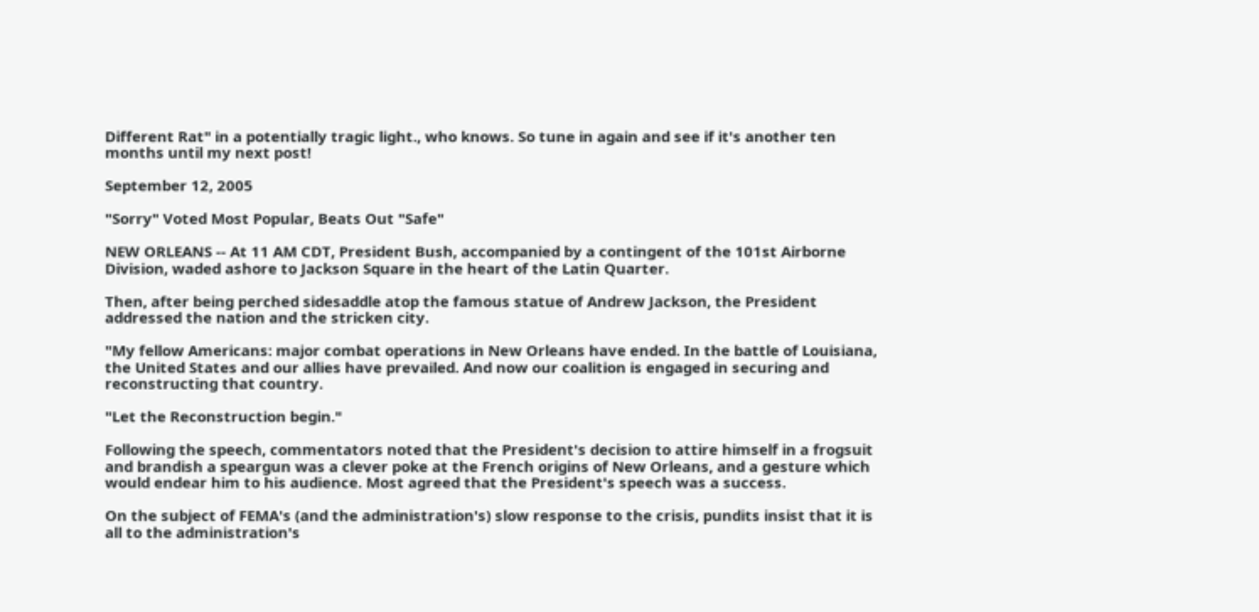Different Rat" in a potentially tragic light., who knows. So tune in again and see if it's another ten months until my next post!

September 12, 2005

"Sorry" Voted Most Popular, Beats Out "Safe"

NEW ORLEANS -- At 11 AM CDT, President Bush, accompanied by a contingent of the 101st Airborne Division, waded ashore to Jackson Square in the heart of the Latin Quarter.

Then, after being perched sidesaddle atop the famous statue of Andrew Jackson, the President addressed the nation and the stricken city.

"My fellow Americans: major combat operations in New Orleans have ended. In the battle of Louisiana, the United States and our allies have prevailed. And now our coalition is engaged in securing and reconstructing that country.

"Let the Reconstruction begin."

Following the speech, commentators noted that the President's decision to attire himself in a frogsuit and brandish a speargun was a clever poke at the French origins of New Orleans, and a gesture which would endear him to his audience. Most agreed that the President's speech was a success.

On the subject of FEMA's (and the administration's) slow response to the crisis, pundits insist that it is all to the administration's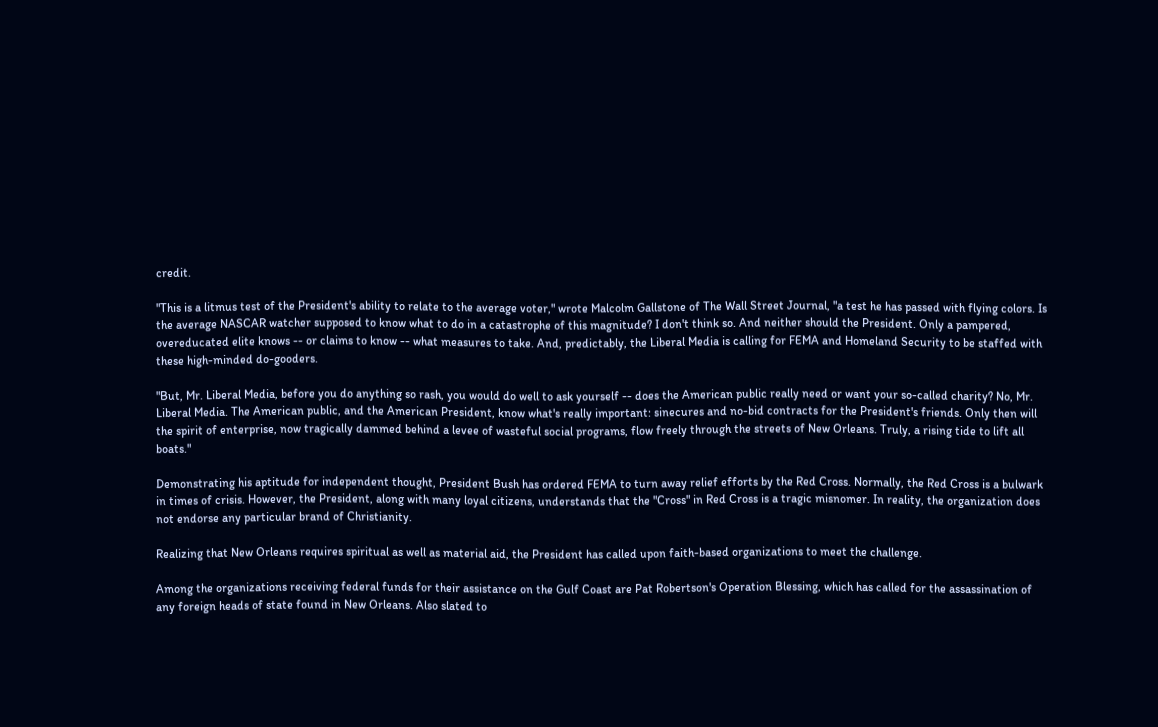credit.

"This is a litmus test of the President's ability to relate to the average voter," wrote Malcolm Gallstone of The Wall Street Journal, "a test he has passed with flying colors. Is the average NASCAR watcher supposed to know what to do in a catastrophe of this magnitude? I don't think so. And neither should the President. Only a pampered, overeducated elite knows -- or claims to know -- what measures to take. And, predictably, the Liberal Media is calling for FEMA and Homeland Security to be staffed with these high-minded do-gooders.

"But, Mr. Liberal Media, before you do anything so rash, you would do well to ask yourself -- does the American public really need or want your so-called charity? No, Mr. Liberal Media. The American public, and the American President, know what's really important: sinecures and no-bid contracts for the President's friends. Only then will the spirit of enterprise, now tragically dammed behind a levee of wasteful social programs, flow freely through the streets of New Orleans. Truly, a rising tide to lift all boats."

Demonstrating his aptitude for independent thought, President Bush has ordered FEMA to turn away relief efforts by the Red Cross. Normally, the Red Cross is a bulwark in times of crisis. However, the President, along with many loyal citizens, understands that the "Cross" in Red Cross is a tragic misnomer. In reality, the organization does not endorse any particular brand of Christianity.

Realizing that New Orleans requires spiritual as well as material aid, the President has called upon faith-based organizations to meet the challenge.

Among the organizations receiving federal funds for their assistance on the Gulf Coast are Pat Robertson's Operation Blessing, which has called for the assassination of any foreign heads of state found in New Orleans. Also slated to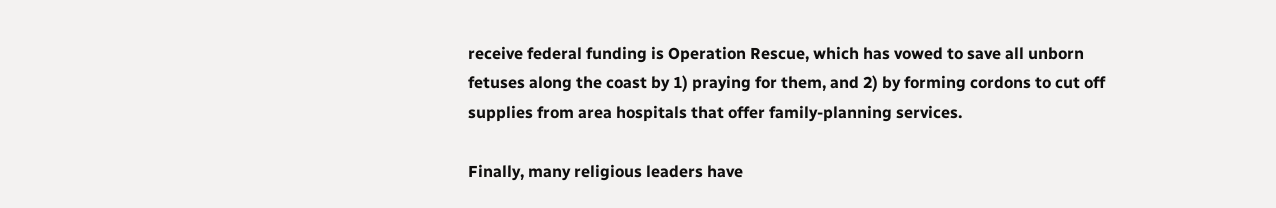receive federal funding is Operation Rescue, which has vowed to save all unborn fetuses along the coast by 1) praying for them, and 2) by forming cordons to cut off supplies from area hospitals that offer family-planning services.

Finally, many religious leaders have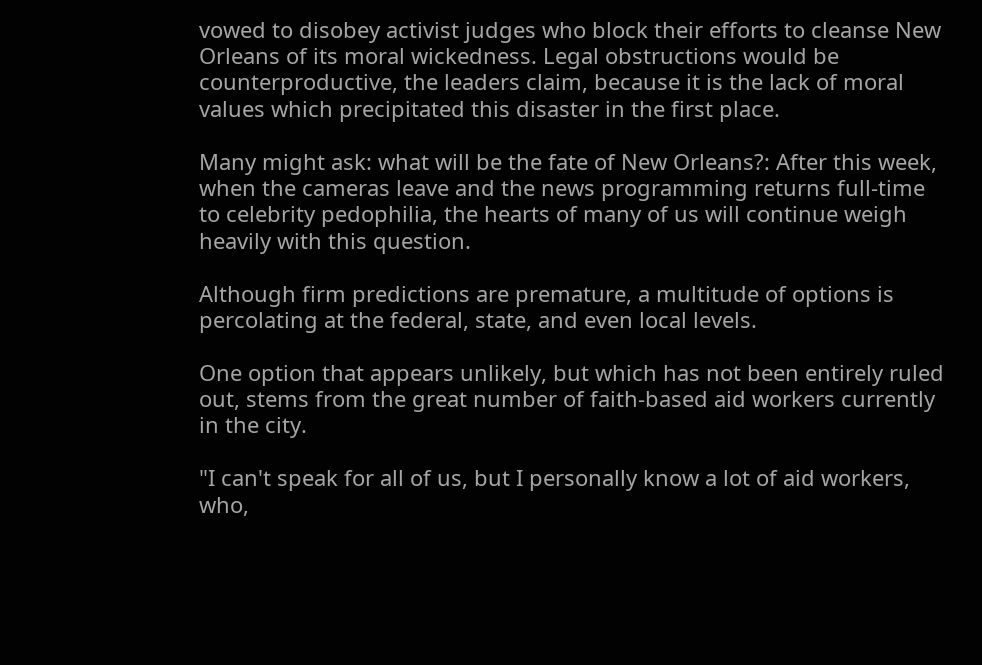vowed to disobey activist judges who block their efforts to cleanse New Orleans of its moral wickedness. Legal obstructions would be counterproductive, the leaders claim, because it is the lack of moral values which precipitated this disaster in the first place.

Many might ask: what will be the fate of New Orleans?: After this week, when the cameras leave and the news programming returns full-time to celebrity pedophilia, the hearts of many of us will continue weigh heavily with this question.

Although firm predictions are premature, a multitude of options is percolating at the federal, state, and even local levels.

One option that appears unlikely, but which has not been entirely ruled out, stems from the great number of faith-based aid workers currently in the city.

"I can't speak for all of us, but I personally know a lot of aid workers, who,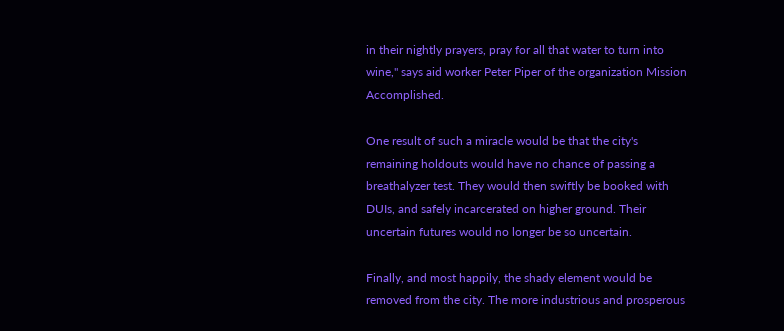in their nightly prayers, pray for all that water to turn into wine," says aid worker Peter Piper of the organization Mission Accomplished.

One result of such a miracle would be that the city's remaining holdouts would have no chance of passing a breathalyzer test. They would then swiftly be booked with DUIs, and safely incarcerated on higher ground. Their uncertain futures would no longer be so uncertain.

Finally, and most happily, the shady element would be removed from the city. The more industrious and prosperous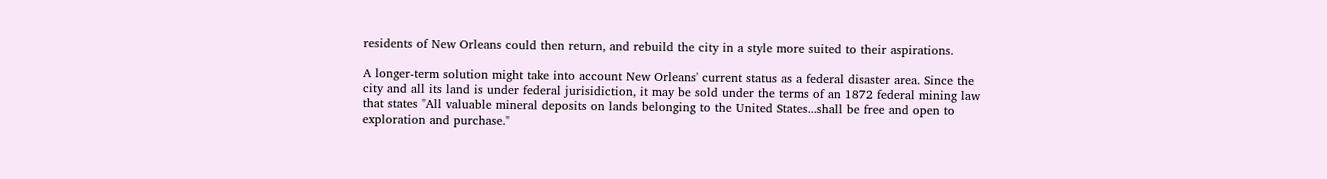residents of New Orleans could then return, and rebuild the city in a style more suited to their aspirations.

A longer-term solution might take into account New Orleans' current status as a federal disaster area. Since the city and all its land is under federal jurisidiction, it may be sold under the terms of an 1872 federal mining law that states "All valuable mineral deposits on lands belonging to the United States...shall be free and open to exploration and purchase."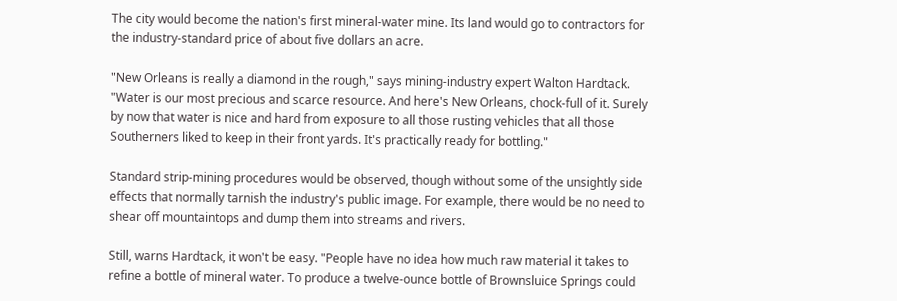The city would become the nation's first mineral-water mine. Its land would go to contractors for the industry-standard price of about five dollars an acre.

"New Orleans is really a diamond in the rough," says mining-industry expert Walton Hardtack. "Water is our most precious and scarce resource. And here's New Orleans, chock-full of it. Surely by now that water is nice and hard from exposure to all those rusting vehicles that all those Southerners liked to keep in their front yards. It's practically ready for bottling."

Standard strip-mining procedures would be observed, though without some of the unsightly side effects that normally tarnish the industry's public image. For example, there would be no need to shear off mountaintops and dump them into streams and rivers.

Still, warns Hardtack, it won't be easy. "People have no idea how much raw material it takes to refine a bottle of mineral water. To produce a twelve-ounce bottle of Brownsluice Springs could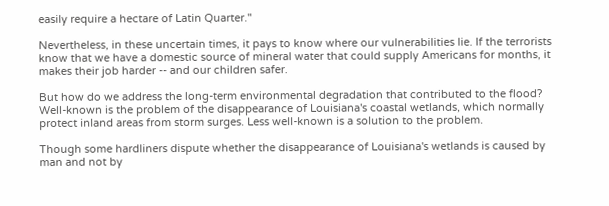easily require a hectare of Latin Quarter."

Nevertheless, in these uncertain times, it pays to know where our vulnerabilities lie. If the terrorists know that we have a domestic source of mineral water that could supply Americans for months, it makes their job harder -- and our children safer.

But how do we address the long-term environmental degradation that contributed to the flood? Well-known is the problem of the disappearance of Louisiana's coastal wetlands, which normally protect inland areas from storm surges. Less well-known is a solution to the problem.

Though some hardliners dispute whether the disappearance of Louisiana's wetlands is caused by man and not by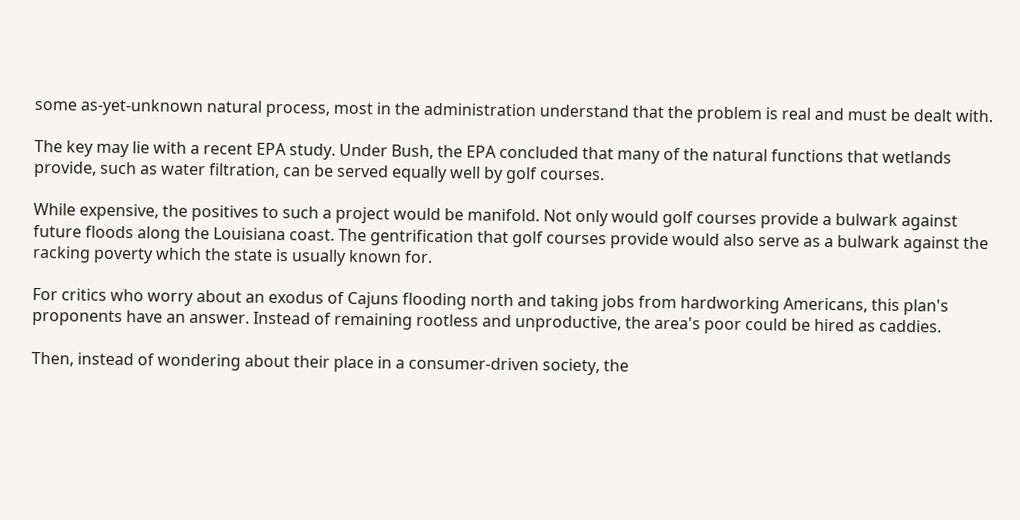some as-yet-unknown natural process, most in the administration understand that the problem is real and must be dealt with.

The key may lie with a recent EPA study. Under Bush, the EPA concluded that many of the natural functions that wetlands provide, such as water filtration, can be served equally well by golf courses.

While expensive, the positives to such a project would be manifold. Not only would golf courses provide a bulwark against future floods along the Louisiana coast. The gentrification that golf courses provide would also serve as a bulwark against the racking poverty which the state is usually known for.

For critics who worry about an exodus of Cajuns flooding north and taking jobs from hardworking Americans, this plan's proponents have an answer. Instead of remaining rootless and unproductive, the area's poor could be hired as caddies.

Then, instead of wondering about their place in a consumer-driven society, the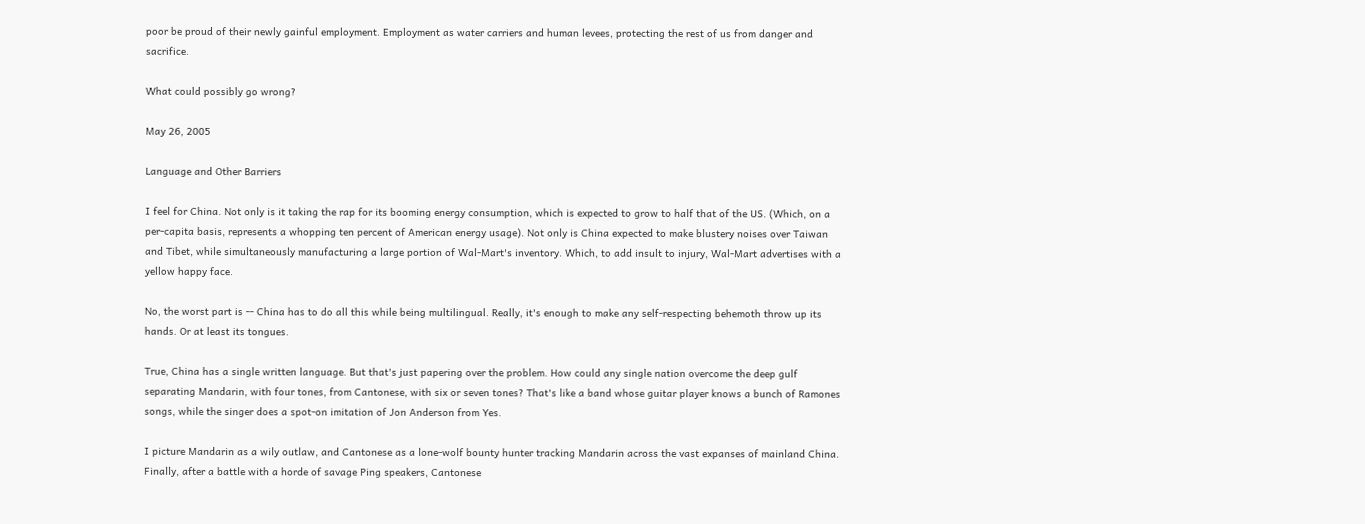poor be proud of their newly gainful employment. Employment as water carriers and human levees, protecting the rest of us from danger and sacrifice.

What could possibly go wrong?

May 26, 2005

Language and Other Barriers

I feel for China. Not only is it taking the rap for its booming energy consumption, which is expected to grow to half that of the US. (Which, on a per-capita basis, represents a whopping ten percent of American energy usage). Not only is China expected to make blustery noises over Taiwan and Tibet, while simultaneously manufacturing a large portion of Wal-Mart's inventory. Which, to add insult to injury, Wal-Mart advertises with a yellow happy face.

No, the worst part is -- China has to do all this while being multilingual. Really, it's enough to make any self-respecting behemoth throw up its hands. Or at least its tongues.

True, China has a single written language. But that's just papering over the problem. How could any single nation overcome the deep gulf separating Mandarin, with four tones, from Cantonese, with six or seven tones? That's like a band whose guitar player knows a bunch of Ramones songs, while the singer does a spot-on imitation of Jon Anderson from Yes.

I picture Mandarin as a wily outlaw, and Cantonese as a lone-wolf bounty hunter tracking Mandarin across the vast expanses of mainland China. Finally, after a battle with a horde of savage Ping speakers, Cantonese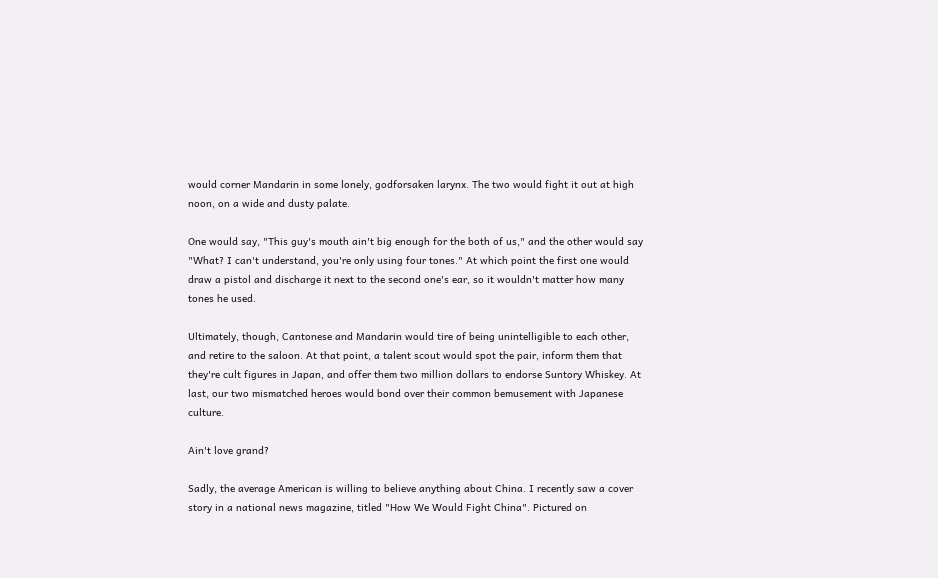would corner Mandarin in some lonely, godforsaken larynx. The two would fight it out at high noon, on a wide and dusty palate.

One would say, "This guy's mouth ain't big enough for the both of us," and the other would say "What? I can't understand, you're only using four tones." At which point the first one would draw a pistol and discharge it next to the second one's ear, so it wouldn't matter how many tones he used.

Ultimately, though, Cantonese and Mandarin would tire of being unintelligible to each other, and retire to the saloon. At that point, a talent scout would spot the pair, inform them that they're cult figures in Japan, and offer them two million dollars to endorse Suntory Whiskey. At last, our two mismatched heroes would bond over their common bemusement with Japanese culture.

Ain't love grand?

Sadly, the average American is willing to believe anything about China. I recently saw a cover story in a national news magazine, titled "How We Would Fight China". Pictured on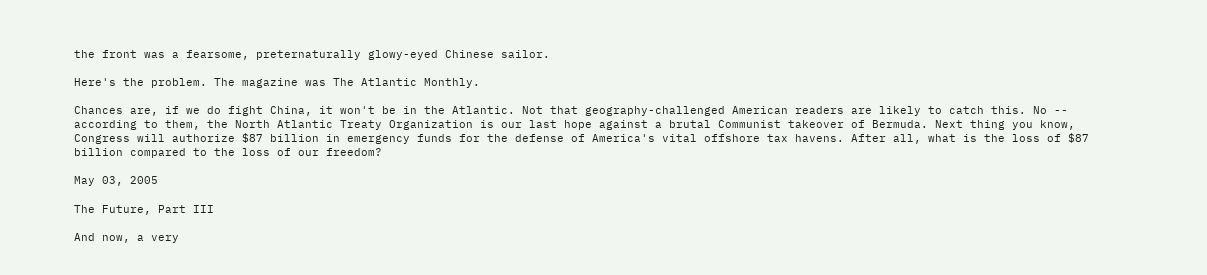the front was a fearsome, preternaturally glowy-eyed Chinese sailor.

Here's the problem. The magazine was The Atlantic Monthly.

Chances are, if we do fight China, it won't be in the Atlantic. Not that geography-challenged American readers are likely to catch this. No -- according to them, the North Atlantic Treaty Organization is our last hope against a brutal Communist takeover of Bermuda. Next thing you know, Congress will authorize $87 billion in emergency funds for the defense of America's vital offshore tax havens. After all, what is the loss of $87 billion compared to the loss of our freedom?

May 03, 2005

The Future, Part III

And now, a very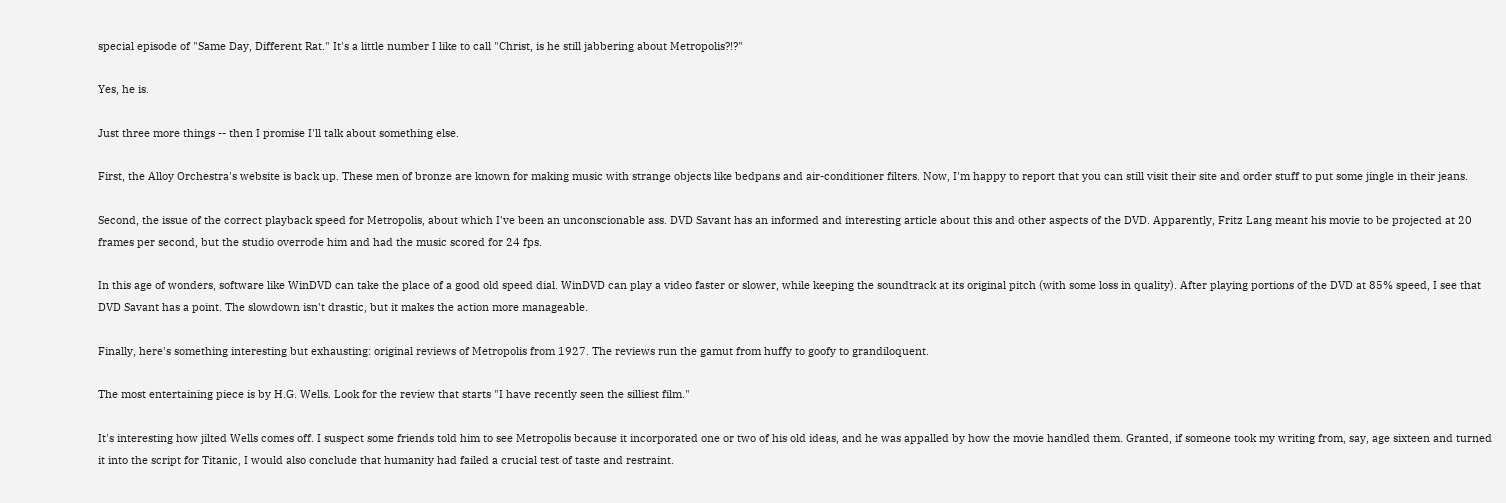special episode of "Same Day, Different Rat." It's a little number I like to call "Christ, is he still jabbering about Metropolis?!?"

Yes, he is.

Just three more things -- then I promise I'll talk about something else.

First, the Alloy Orchestra's website is back up. These men of bronze are known for making music with strange objects like bedpans and air-conditioner filters. Now, I'm happy to report that you can still visit their site and order stuff to put some jingle in their jeans.

Second, the issue of the correct playback speed for Metropolis, about which I've been an unconscionable ass. DVD Savant has an informed and interesting article about this and other aspects of the DVD. Apparently, Fritz Lang meant his movie to be projected at 20 frames per second, but the studio overrode him and had the music scored for 24 fps.

In this age of wonders, software like WinDVD can take the place of a good old speed dial. WinDVD can play a video faster or slower, while keeping the soundtrack at its original pitch (with some loss in quality). After playing portions of the DVD at 85% speed, I see that DVD Savant has a point. The slowdown isn't drastic, but it makes the action more manageable.

Finally, here's something interesting but exhausting: original reviews of Metropolis from 1927. The reviews run the gamut from huffy to goofy to grandiloquent.

The most entertaining piece is by H.G. Wells. Look for the review that starts "I have recently seen the silliest film."

It's interesting how jilted Wells comes off. I suspect some friends told him to see Metropolis because it incorporated one or two of his old ideas, and he was appalled by how the movie handled them. Granted, if someone took my writing from, say, age sixteen and turned it into the script for Titanic, I would also conclude that humanity had failed a crucial test of taste and restraint.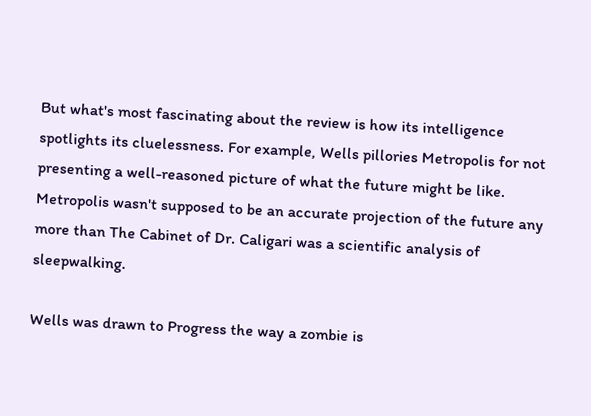But what's most fascinating about the review is how its intelligence spotlights its cluelessness. For example, Wells pillories Metropolis for not presenting a well-reasoned picture of what the future might be like. Metropolis wasn't supposed to be an accurate projection of the future any more than The Cabinet of Dr. Caligari was a scientific analysis of sleepwalking.

Wells was drawn to Progress the way a zombie is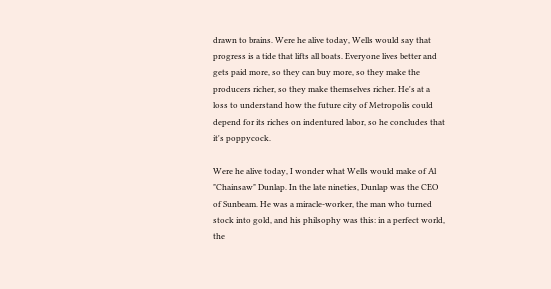drawn to brains. Were he alive today, Wells would say that progress is a tide that lifts all boats. Everyone lives better and gets paid more, so they can buy more, so they make the producers richer, so they make themselves richer. He's at a loss to understand how the future city of Metropolis could depend for its riches on indentured labor, so he concludes that it's poppycock.

Were he alive today, I wonder what Wells would make of Al "Chainsaw" Dunlap. In the late nineties, Dunlap was the CEO of Sunbeam. He was a miracle-worker, the man who turned stock into gold, and his philsophy was this: in a perfect world, the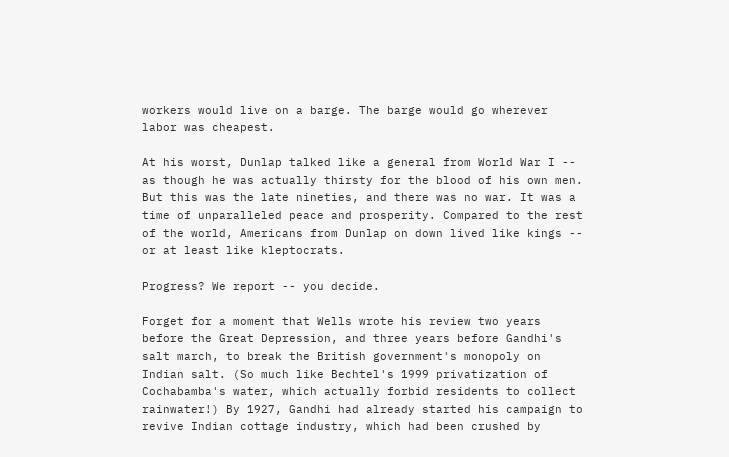workers would live on a barge. The barge would go wherever labor was cheapest.

At his worst, Dunlap talked like a general from World War I -- as though he was actually thirsty for the blood of his own men. But this was the late nineties, and there was no war. It was a time of unparalleled peace and prosperity. Compared to the rest of the world, Americans from Dunlap on down lived like kings -- or at least like kleptocrats.

Progress? We report -- you decide.

Forget for a moment that Wells wrote his review two years before the Great Depression, and three years before Gandhi's salt march, to break the British government's monopoly on Indian salt. (So much like Bechtel's 1999 privatization of Cochabamba's water, which actually forbid residents to collect rainwater!) By 1927, Gandhi had already started his campaign to revive Indian cottage industry, which had been crushed by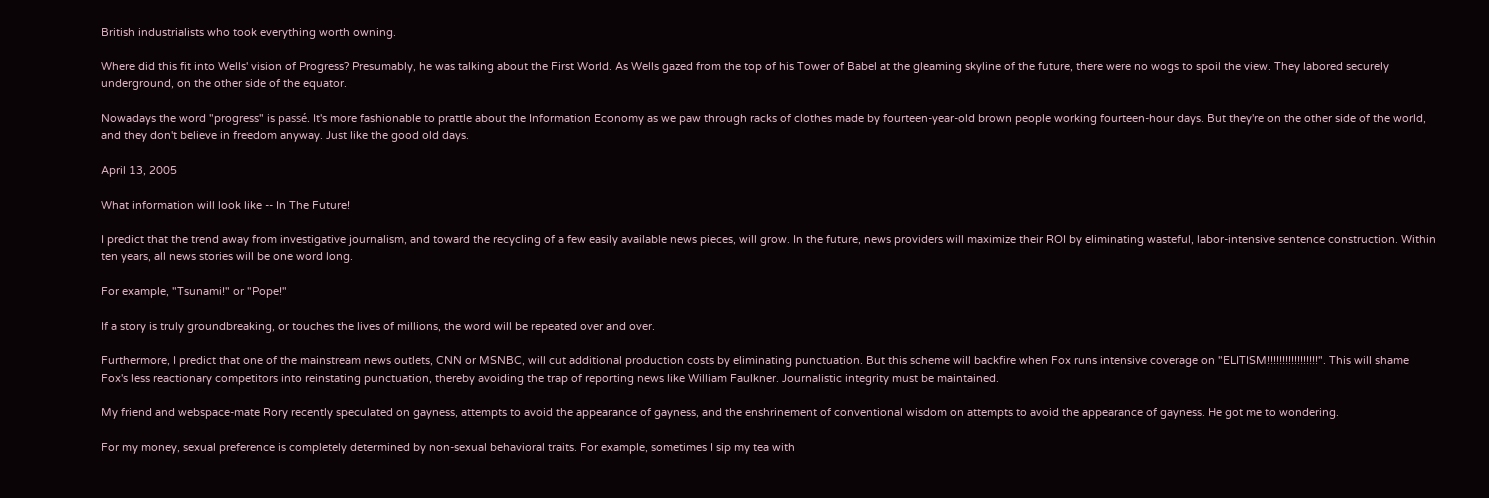British industrialists who took everything worth owning.

Where did this fit into Wells' vision of Progress? Presumably, he was talking about the First World. As Wells gazed from the top of his Tower of Babel at the gleaming skyline of the future, there were no wogs to spoil the view. They labored securely underground, on the other side of the equator.

Nowadays the word "progress" is passé. It's more fashionable to prattle about the Information Economy as we paw through racks of clothes made by fourteen-year-old brown people working fourteen-hour days. But they're on the other side of the world, and they don't believe in freedom anyway. Just like the good old days.

April 13, 2005

What information will look like -- In The Future!

I predict that the trend away from investigative journalism, and toward the recycling of a few easily available news pieces, will grow. In the future, news providers will maximize their ROI by eliminating wasteful, labor-intensive sentence construction. Within ten years, all news stories will be one word long.

For example, "Tsunami!" or "Pope!"

If a story is truly groundbreaking, or touches the lives of millions, the word will be repeated over and over.

Furthermore, I predict that one of the mainstream news outlets, CNN or MSNBC, will cut additional production costs by eliminating punctuation. But this scheme will backfire when Fox runs intensive coverage on "ELITISM!!!!!!!!!!!!!!!!!". This will shame Fox's less reactionary competitors into reinstating punctuation, thereby avoiding the trap of reporting news like William Faulkner. Journalistic integrity must be maintained.

My friend and webspace-mate Rory recently speculated on gayness, attempts to avoid the appearance of gayness, and the enshrinement of conventional wisdom on attempts to avoid the appearance of gayness. He got me to wondering.

For my money, sexual preference is completely determined by non-sexual behavioral traits. For example, sometimes I sip my tea with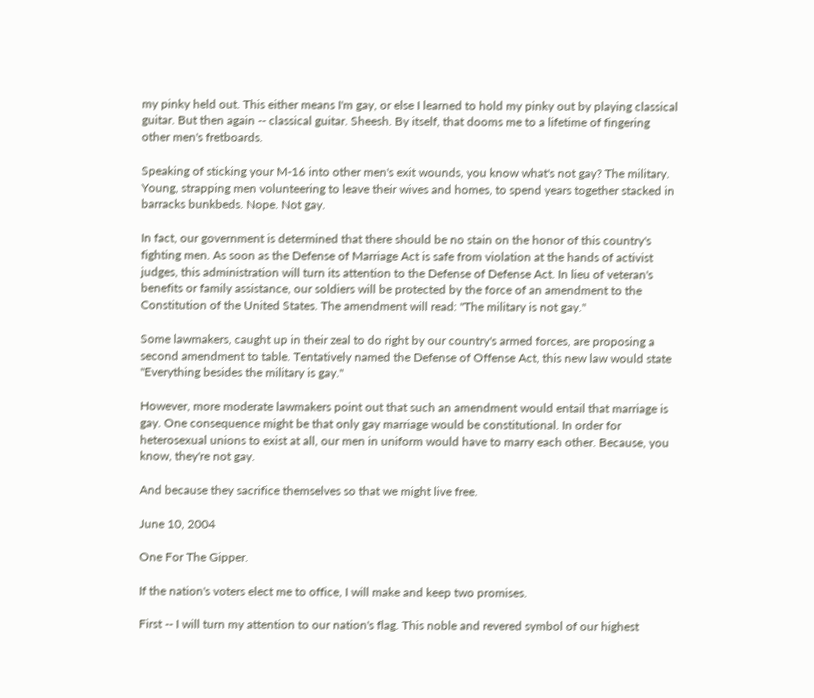my pinky held out. This either means I'm gay, or else I learned to hold my pinky out by playing classical guitar. But then again -- classical guitar. Sheesh. By itself, that dooms me to a lifetime of fingering other men's fretboards.

Speaking of sticking your M-16 into other men's exit wounds, you know what's not gay? The military. Young, strapping men volunteering to leave their wives and homes, to spend years together stacked in barracks bunkbeds. Nope. Not gay.

In fact, our government is determined that there should be no stain on the honor of this country's fighting men. As soon as the Defense of Marriage Act is safe from violation at the hands of activist judges, this administration will turn its attention to the Defense of Defense Act. In lieu of veteran's benefits or family assistance, our soldiers will be protected by the force of an amendment to the Constitution of the United States. The amendment will read: "The military is not gay."

Some lawmakers, caught up in their zeal to do right by our country's armed forces, are proposing a second amendment to table. Tentatively named the Defense of Offense Act, this new law would state "Everything besides the military is gay."

However, more moderate lawmakers point out that such an amendment would entail that marriage is gay. One consequence might be that only gay marriage would be constitutional. In order for heterosexual unions to exist at all, our men in uniform would have to marry each other. Because, you know, they're not gay.

And because they sacrifice themselves so that we might live free.

June 10, 2004

One For The Gipper.

If the nation's voters elect me to office, I will make and keep two promises.

First -- I will turn my attention to our nation's flag. This noble and revered symbol of our highest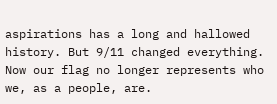aspirations has a long and hallowed history. But 9/11 changed everything. Now our flag no longer represents who we, as a people, are.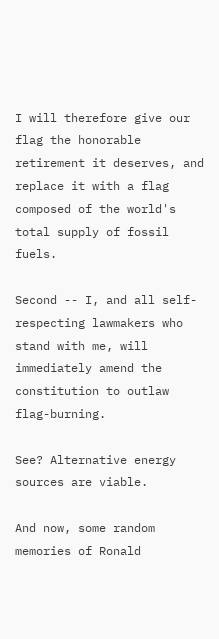I will therefore give our flag the honorable retirement it deserves, and replace it with a flag composed of the world's total supply of fossil fuels.

Second -- I, and all self-respecting lawmakers who stand with me, will immediately amend the constitution to outlaw flag-burning.

See? Alternative energy sources are viable.

And now, some random memories of Ronald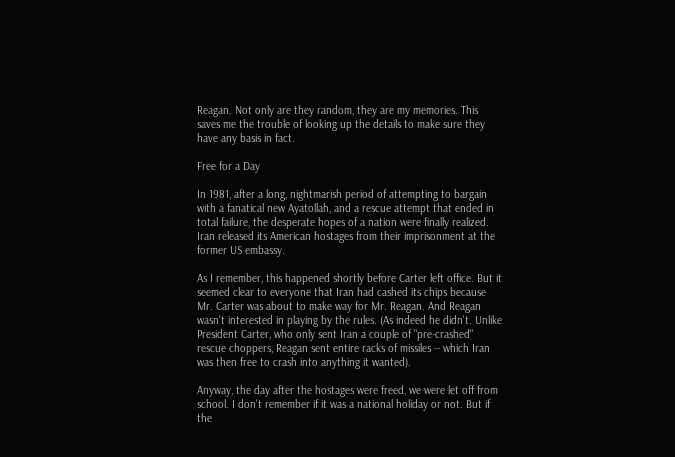Reagan. Not only are they random, they are my memories. This saves me the trouble of looking up the details to make sure they have any basis in fact.

Free for a Day

In 1981, after a long, nightmarish period of attempting to bargain with a fanatical new Ayatollah, and a rescue attempt that ended in total failure, the desperate hopes of a nation were finally realized. Iran released its American hostages from their imprisonment at the former US embassy.

As I remember, this happened shortly before Carter left office. But it seemed clear to everyone that Iran had cashed its chips because Mr. Carter was about to make way for Mr. Reagan. And Reagan wasn't interested in playing by the rules. (As indeed he didn't. Unlike President Carter, who only sent Iran a couple of "pre-crashed" rescue choppers, Reagan sent entire racks of missiles -- which Iran was then free to crash into anything it wanted).

Anyway, the day after the hostages were freed, we were let off from school. I don't remember if it was a national holiday or not. But if the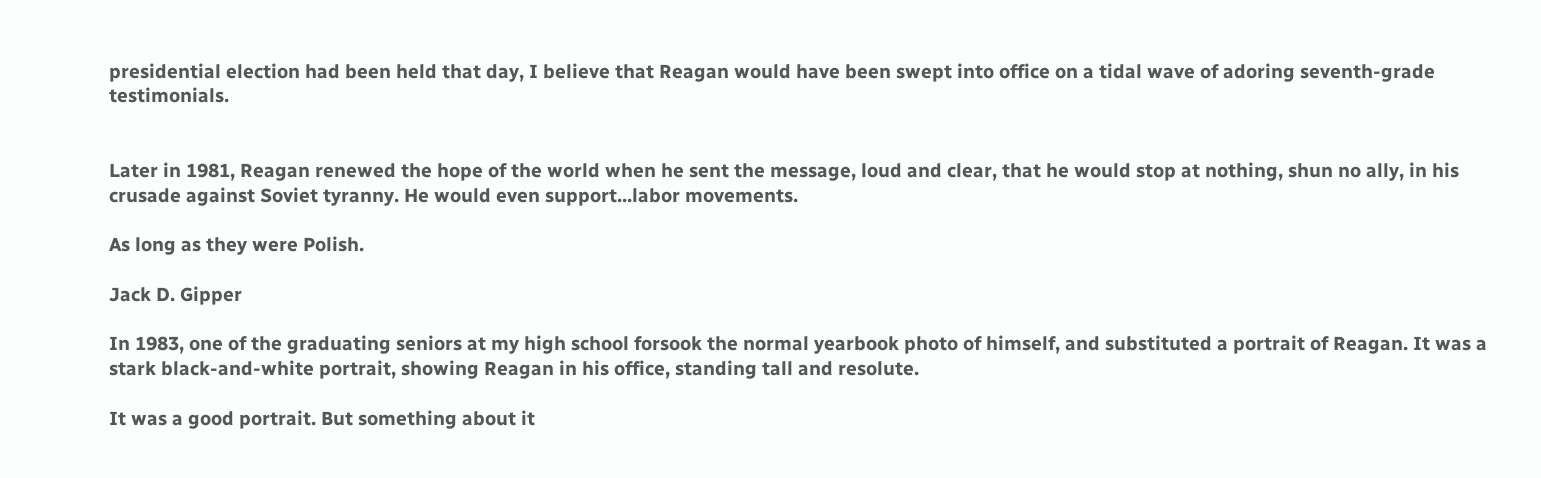presidential election had been held that day, I believe that Reagan would have been swept into office on a tidal wave of adoring seventh-grade testimonials.


Later in 1981, Reagan renewed the hope of the world when he sent the message, loud and clear, that he would stop at nothing, shun no ally, in his crusade against Soviet tyranny. He would even support...labor movements.

As long as they were Polish.

Jack D. Gipper

In 1983, one of the graduating seniors at my high school forsook the normal yearbook photo of himself, and substituted a portrait of Reagan. It was a stark black-and-white portrait, showing Reagan in his office, standing tall and resolute.

It was a good portrait. But something about it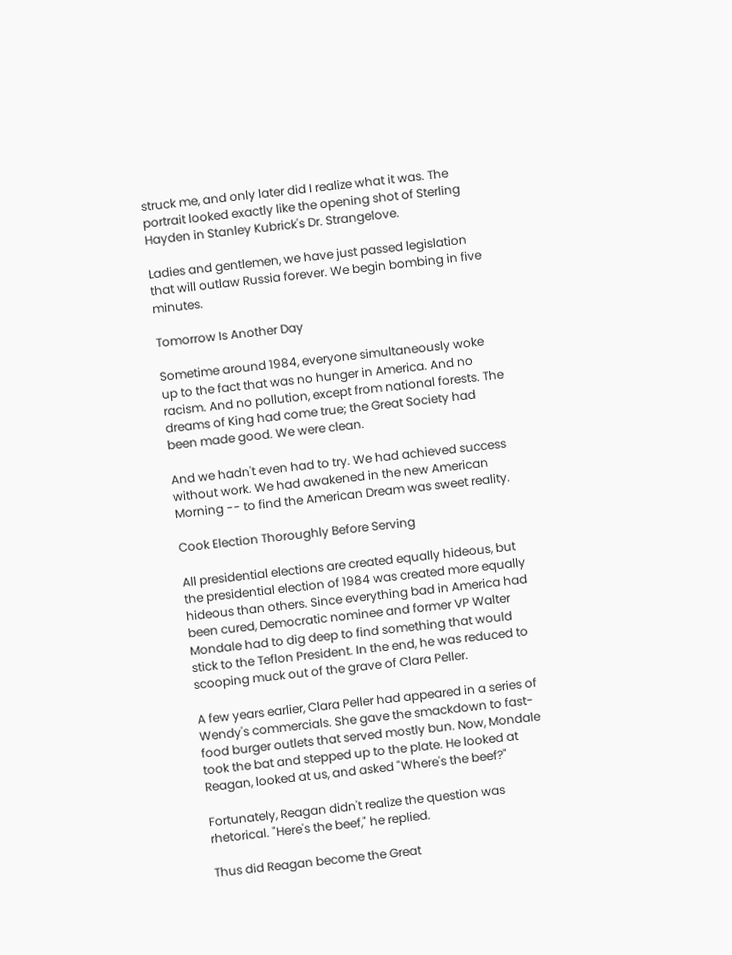struck me, and only later did I realize what it was. The portrait looked exactly like the opening shot of Sterling Hayden in Stanley Kubrick's Dr. Strangelove.

Ladies and gentlemen, we have just passed legislation that will outlaw Russia forever. We begin bombing in five minutes.

Tomorrow Is Another Day

Sometime around 1984, everyone simultaneously woke up to the fact that was no hunger in America. And no racism. And no pollution, except from national forests. The dreams of King had come true; the Great Society had been made good. We were clean.

And we hadn't even had to try. We had achieved success without work. We had awakened in the new American Morning -- to find the American Dream was sweet reality.

Cook Election Thoroughly Before Serving

All presidential elections are created equally hideous, but the presidential election of 1984 was created more equally hideous than others. Since everything bad in America had been cured, Democratic nominee and former VP Walter Mondale had to dig deep to find something that would stick to the Teflon President. In the end, he was reduced to scooping muck out of the grave of Clara Peller.

A few years earlier, Clara Peller had appeared in a series of Wendy's commercials. She gave the smackdown to fast-food burger outlets that served mostly bun. Now, Mondale took the bat and stepped up to the plate. He looked at Reagan, looked at us, and asked "Where's the beef?"

Fortunately, Reagan didn't realize the question was rhetorical. "Here's the beef," he replied.

Thus did Reagan become the Great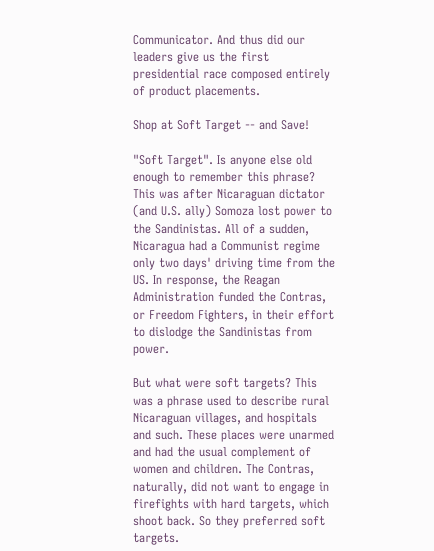Communicator. And thus did our leaders give us the first presidential race composed entirely of product placements.

Shop at Soft Target -- and Save!

"Soft Target". Is anyone else old enough to remember this phrase? This was after Nicaraguan dictator (and U.S. ally) Somoza lost power to the Sandinistas. All of a sudden, Nicaragua had a Communist regime only two days' driving time from the US. In response, the Reagan Administration funded the Contras, or Freedom Fighters, in their effort to dislodge the Sandinistas from power.

But what were soft targets? This was a phrase used to describe rural Nicaraguan villages, and hospitals and such. These places were unarmed and had the usual complement of women and children. The Contras, naturally, did not want to engage in firefights with hard targets, which shoot back. So they preferred soft targets.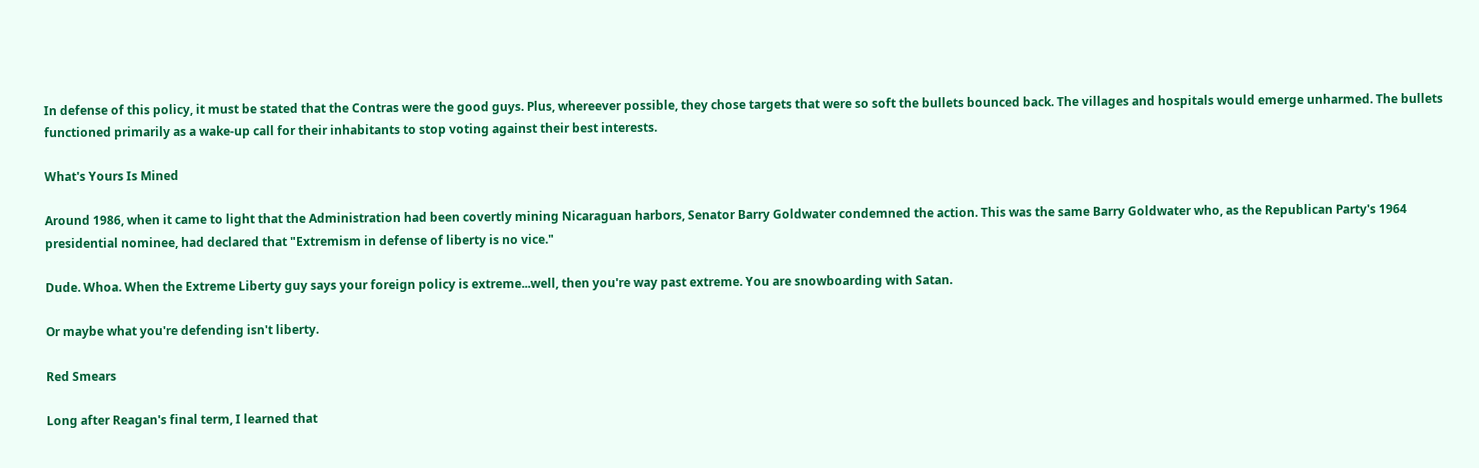In defense of this policy, it must be stated that the Contras were the good guys. Plus, whereever possible, they chose targets that were so soft the bullets bounced back. The villages and hospitals would emerge unharmed. The bullets functioned primarily as a wake-up call for their inhabitants to stop voting against their best interests.

What's Yours Is Mined

Around 1986, when it came to light that the Administration had been covertly mining Nicaraguan harbors, Senator Barry Goldwater condemned the action. This was the same Barry Goldwater who, as the Republican Party's 1964 presidential nominee, had declared that "Extremism in defense of liberty is no vice."

Dude. Whoa. When the Extreme Liberty guy says your foreign policy is extreme...well, then you're way past extreme. You are snowboarding with Satan.

Or maybe what you're defending isn't liberty.

Red Smears

Long after Reagan's final term, I learned that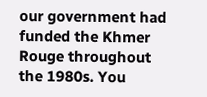our government had funded the Khmer Rouge throughout the 1980s. You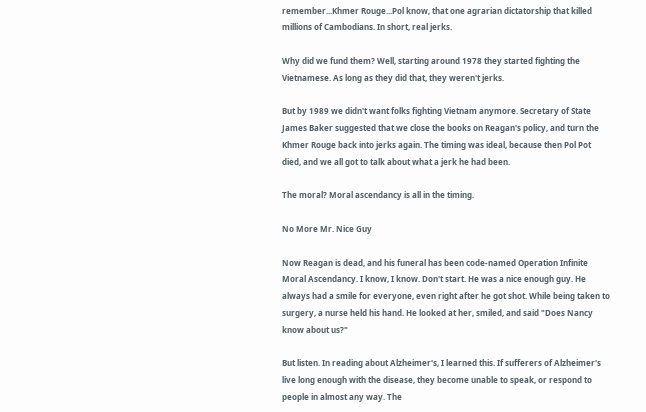remember...Khmer Rouge...Pol know, that one agrarian dictatorship that killed millions of Cambodians. In short, real jerks.

Why did we fund them? Well, starting around 1978 they started fighting the Vietnamese. As long as they did that, they weren't jerks.

But by 1989 we didn't want folks fighting Vietnam anymore. Secretary of State James Baker suggested that we close the books on Reagan's policy, and turn the Khmer Rouge back into jerks again. The timing was ideal, because then Pol Pot died, and we all got to talk about what a jerk he had been.

The moral? Moral ascendancy is all in the timing.

No More Mr. Nice Guy

Now Reagan is dead, and his funeral has been code-named Operation Infinite Moral Ascendancy. I know, I know. Don't start. He was a nice enough guy. He always had a smile for everyone, even right after he got shot. While being taken to surgery, a nurse held his hand. He looked at her, smiled, and said "Does Nancy know about us?"

But listen. In reading about Alzheimer's, I learned this. If sufferers of Alzheimer's live long enough with the disease, they become unable to speak, or respond to people in almost any way. The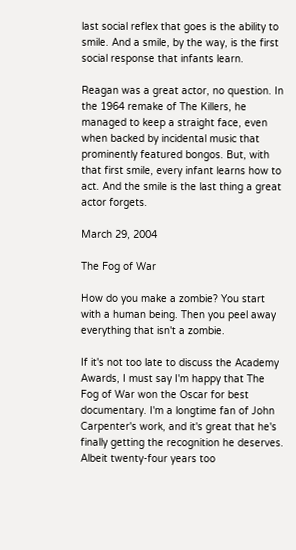last social reflex that goes is the ability to smile. And a smile, by the way, is the first social response that infants learn.

Reagan was a great actor, no question. In the 1964 remake of The Killers, he managed to keep a straight face, even when backed by incidental music that prominently featured bongos. But, with that first smile, every infant learns how to act. And the smile is the last thing a great actor forgets.

March 29, 2004

The Fog of War

How do you make a zombie? You start with a human being. Then you peel away everything that isn't a zombie.

If it's not too late to discuss the Academy Awards, I must say I'm happy that The Fog of War won the Oscar for best documentary. I'm a longtime fan of John Carpenter's work, and it's great that he's finally getting the recognition he deserves. Albeit twenty-four years too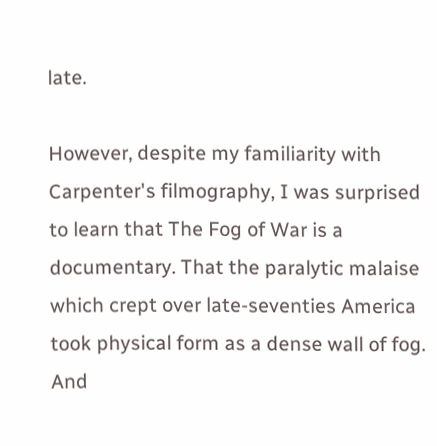late.

However, despite my familiarity with Carpenter's filmography, I was surprised to learn that The Fog of War is a documentary. That the paralytic malaise which crept over late-seventies America took physical form as a dense wall of fog. And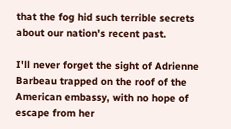that the fog hid such terrible secrets about our nation's recent past.

I'll never forget the sight of Adrienne Barbeau trapped on the roof of the American embassy, with no hope of escape from her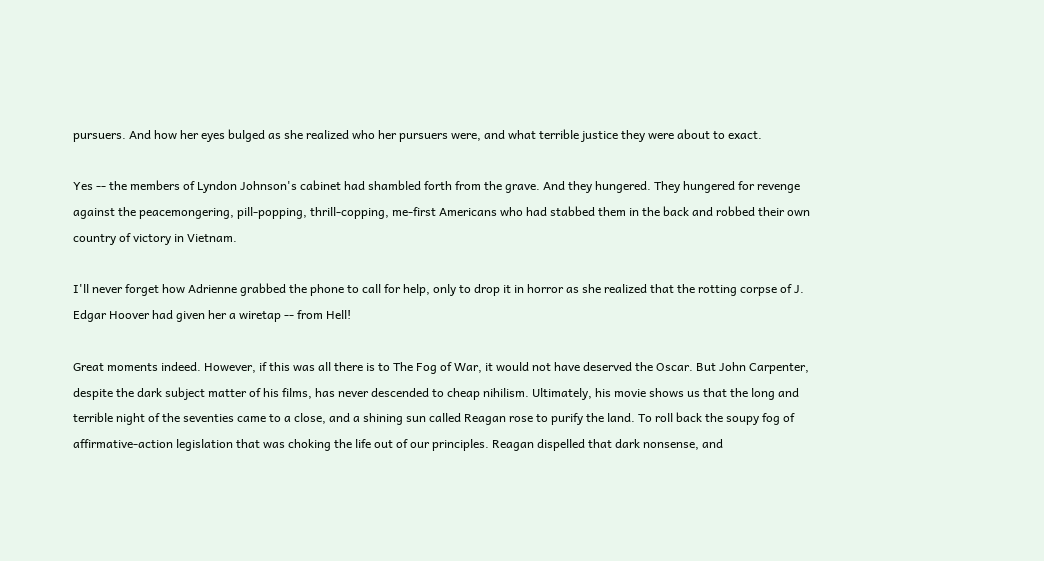pursuers. And how her eyes bulged as she realized who her pursuers were, and what terrible justice they were about to exact.

Yes -- the members of Lyndon Johnson's cabinet had shambled forth from the grave. And they hungered. They hungered for revenge against the peacemongering, pill-popping, thrill-copping, me-first Americans who had stabbed them in the back and robbed their own country of victory in Vietnam.

I'll never forget how Adrienne grabbed the phone to call for help, only to drop it in horror as she realized that the rotting corpse of J. Edgar Hoover had given her a wiretap -- from Hell!

Great moments indeed. However, if this was all there is to The Fog of War, it would not have deserved the Oscar. But John Carpenter, despite the dark subject matter of his films, has never descended to cheap nihilism. Ultimately, his movie shows us that the long and terrible night of the seventies came to a close, and a shining sun called Reagan rose to purify the land. To roll back the soupy fog of affirmative-action legislation that was choking the life out of our principles. Reagan dispelled that dark nonsense, and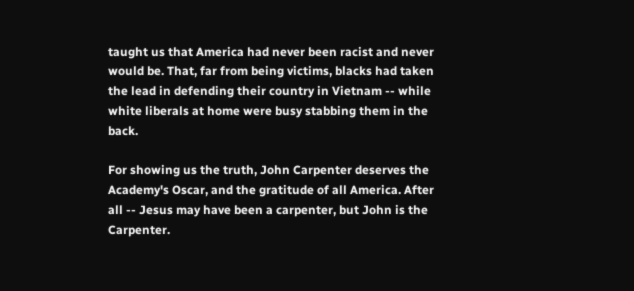taught us that America had never been racist and never would be. That, far from being victims, blacks had taken the lead in defending their country in Vietnam -- while white liberals at home were busy stabbing them in the back.

For showing us the truth, John Carpenter deserves the Academy's Oscar, and the gratitude of all America. After all -- Jesus may have been a carpenter, but John is the Carpenter.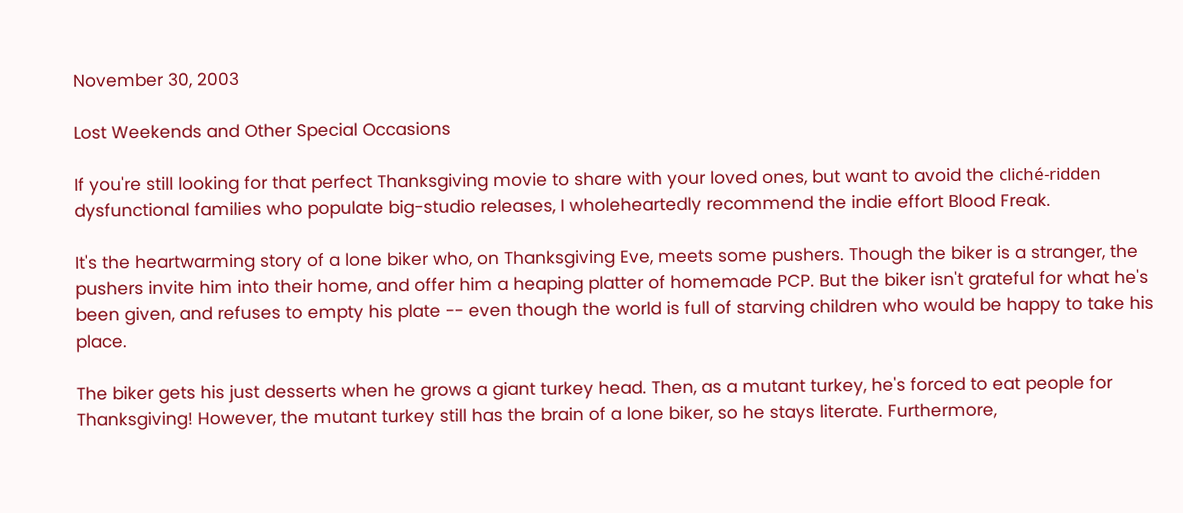November 30, 2003

Lost Weekends and Other Special Occasions

If you're still looking for that perfect Thanksgiving movie to share with your loved ones, but want to avoid the cliché-ridden dysfunctional families who populate big-studio releases, I wholeheartedly recommend the indie effort Blood Freak.

It's the heartwarming story of a lone biker who, on Thanksgiving Eve, meets some pushers. Though the biker is a stranger, the pushers invite him into their home, and offer him a heaping platter of homemade PCP. But the biker isn't grateful for what he's been given, and refuses to empty his plate -- even though the world is full of starving children who would be happy to take his place.

The biker gets his just desserts when he grows a giant turkey head. Then, as a mutant turkey, he's forced to eat people for Thanksgiving! However, the mutant turkey still has the brain of a lone biker, so he stays literate. Furthermore,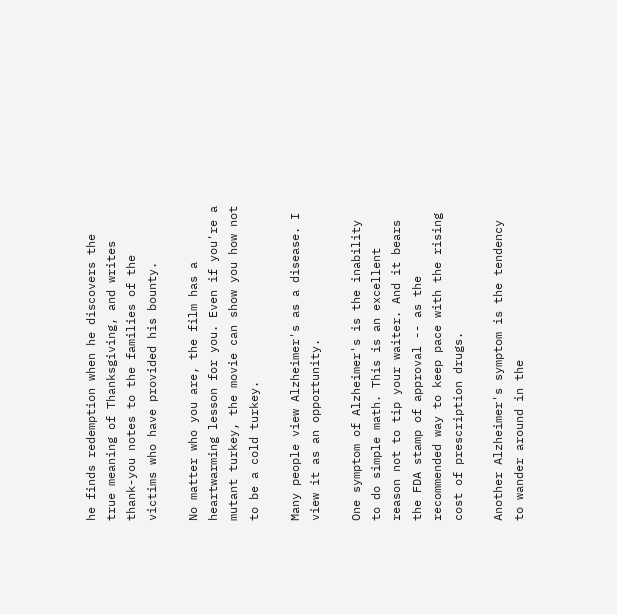he finds redemption when he discovers the true meaning of Thanksgiving, and writes thank-you notes to the families of the victims who have provided his bounty.

No matter who you are, the film has a heartwarming lesson for you. Even if you're a mutant turkey, the movie can show you how not to be a cold turkey.

Many people view Alzheimer's as a disease. I view it as an opportunity.

One symptom of Alzheimer's is the inability to do simple math. This is an excellent reason not to tip your waiter. And it bears the FDA stamp of approval -- as the recommended way to keep pace with the rising cost of prescription drugs.

Another Alzheimer's symptom is the tendency to wander around in the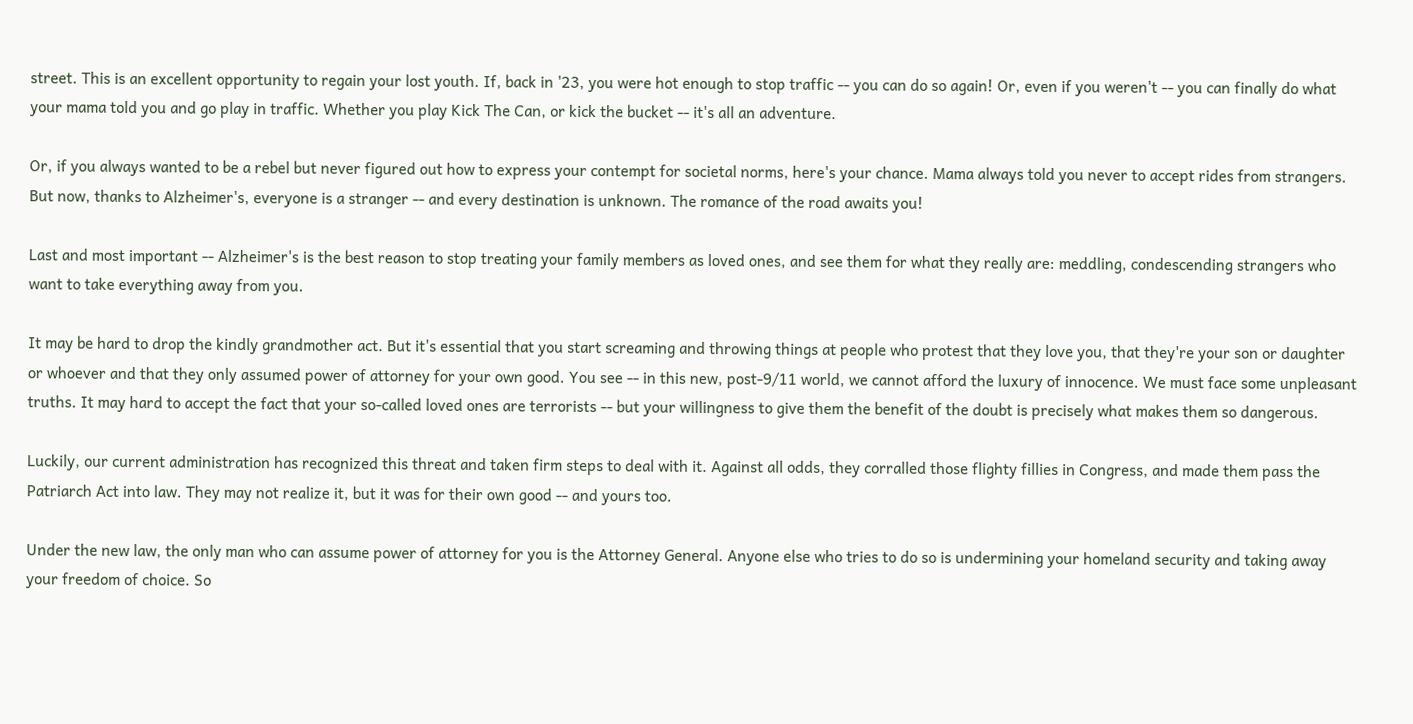street. This is an excellent opportunity to regain your lost youth. If, back in '23, you were hot enough to stop traffic -- you can do so again! Or, even if you weren't -- you can finally do what your mama told you and go play in traffic. Whether you play Kick The Can, or kick the bucket -- it's all an adventure.

Or, if you always wanted to be a rebel but never figured out how to express your contempt for societal norms, here's your chance. Mama always told you never to accept rides from strangers. But now, thanks to Alzheimer's, everyone is a stranger -- and every destination is unknown. The romance of the road awaits you!

Last and most important -- Alzheimer's is the best reason to stop treating your family members as loved ones, and see them for what they really are: meddling, condescending strangers who want to take everything away from you.

It may be hard to drop the kindly grandmother act. But it's essential that you start screaming and throwing things at people who protest that they love you, that they're your son or daughter or whoever and that they only assumed power of attorney for your own good. You see -- in this new, post-9/11 world, we cannot afford the luxury of innocence. We must face some unpleasant truths. It may hard to accept the fact that your so-called loved ones are terrorists -- but your willingness to give them the benefit of the doubt is precisely what makes them so dangerous.

Luckily, our current administration has recognized this threat and taken firm steps to deal with it. Against all odds, they corralled those flighty fillies in Congress, and made them pass the Patriarch Act into law. They may not realize it, but it was for their own good -- and yours too.

Under the new law, the only man who can assume power of attorney for you is the Attorney General. Anyone else who tries to do so is undermining your homeland security and taking away your freedom of choice. So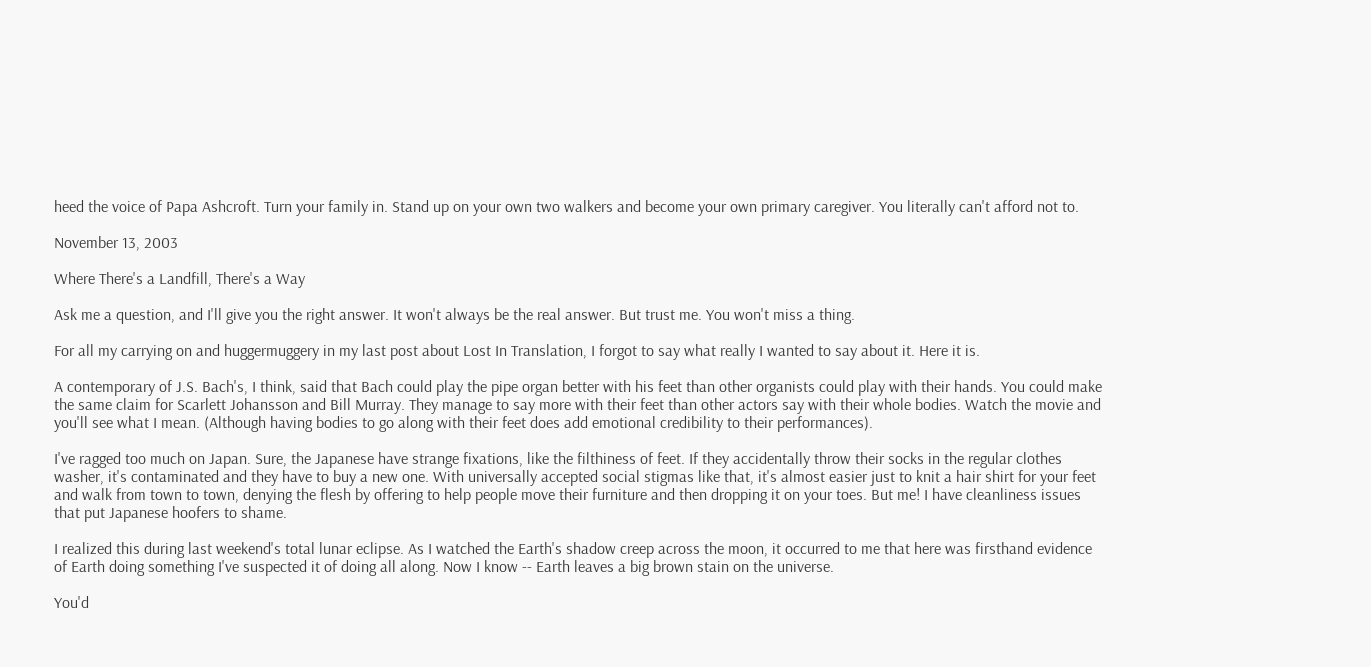heed the voice of Papa Ashcroft. Turn your family in. Stand up on your own two walkers and become your own primary caregiver. You literally can't afford not to.

November 13, 2003

Where There's a Landfill, There's a Way

Ask me a question, and I'll give you the right answer. It won't always be the real answer. But trust me. You won't miss a thing.

For all my carrying on and huggermuggery in my last post about Lost In Translation, I forgot to say what really I wanted to say about it. Here it is.

A contemporary of J.S. Bach's, I think, said that Bach could play the pipe organ better with his feet than other organists could play with their hands. You could make the same claim for Scarlett Johansson and Bill Murray. They manage to say more with their feet than other actors say with their whole bodies. Watch the movie and you'll see what I mean. (Although having bodies to go along with their feet does add emotional credibility to their performances).

I've ragged too much on Japan. Sure, the Japanese have strange fixations, like the filthiness of feet. If they accidentally throw their socks in the regular clothes washer, it's contaminated and they have to buy a new one. With universally accepted social stigmas like that, it's almost easier just to knit a hair shirt for your feet and walk from town to town, denying the flesh by offering to help people move their furniture and then dropping it on your toes. But me! I have cleanliness issues that put Japanese hoofers to shame.

I realized this during last weekend's total lunar eclipse. As I watched the Earth's shadow creep across the moon, it occurred to me that here was firsthand evidence of Earth doing something I've suspected it of doing all along. Now I know -- Earth leaves a big brown stain on the universe.

You'd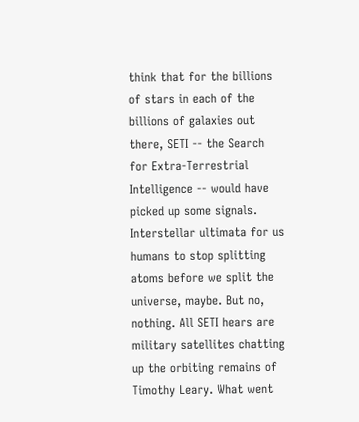think that for the billions of stars in each of the billions of galaxies out there, SETI -- the Search for Extra-Terrestrial Intelligence -- would have picked up some signals. Interstellar ultimata for us humans to stop splitting atoms before we split the universe, maybe. But no, nothing. All SETI hears are military satellites chatting up the orbiting remains of Timothy Leary. What went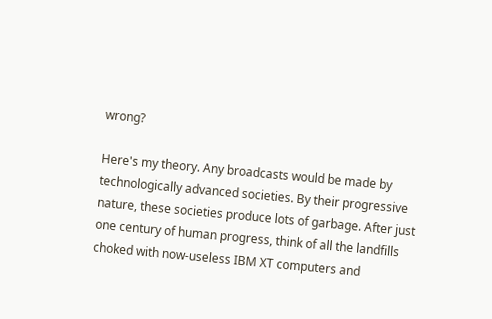wrong?

Here's my theory. Any broadcasts would be made by technologically advanced societies. By their progressive nature, these societies produce lots of garbage. After just one century of human progress, think of all the landfills choked with now-useless IBM XT computers and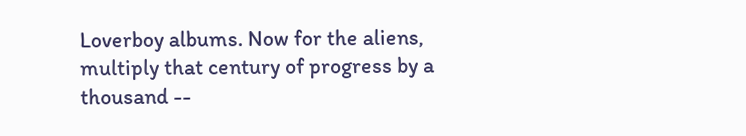Loverboy albums. Now for the aliens, multiply that century of progress by a thousand --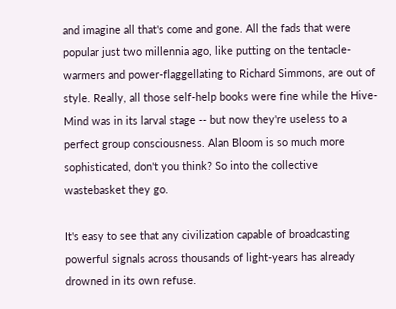and imagine all that's come and gone. All the fads that were popular just two millennia ago, like putting on the tentacle-warmers and power-flaggellating to Richard Simmons, are out of style. Really, all those self-help books were fine while the Hive-Mind was in its larval stage -- but now they're useless to a perfect group consciousness. Alan Bloom is so much more sophisticated, don't you think? So into the collective wastebasket they go.

It's easy to see that any civilization capable of broadcasting powerful signals across thousands of light-years has already drowned in its own refuse.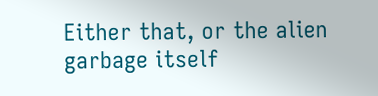Either that, or the alien garbage itself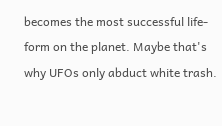becomes the most successful life-form on the planet. Maybe that's why UFOs only abduct white trash.